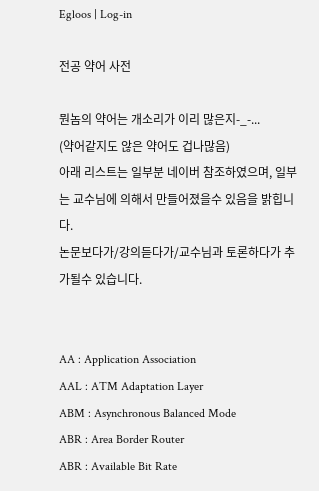Egloos | Log-in

전공 약어 사전

뭔놈의 약어는 개소리가 이리 많은지-_-...
(약어같지도 않은 약어도 겁나많음)
아래 리스트는 일부분 네이버 참조하였으며, 일부는 교수님에 의해서 만들어졌을수 있음을 밝힙니다.
논문보다가/강의듣다가/교수님과 토론하다가 추가될수 있습니다.


AA : Application Association
AAL : ATM Adaptation Layer
ABM : Asynchronous Balanced Mode
ABR : Area Border Router
ABR : Available Bit Rate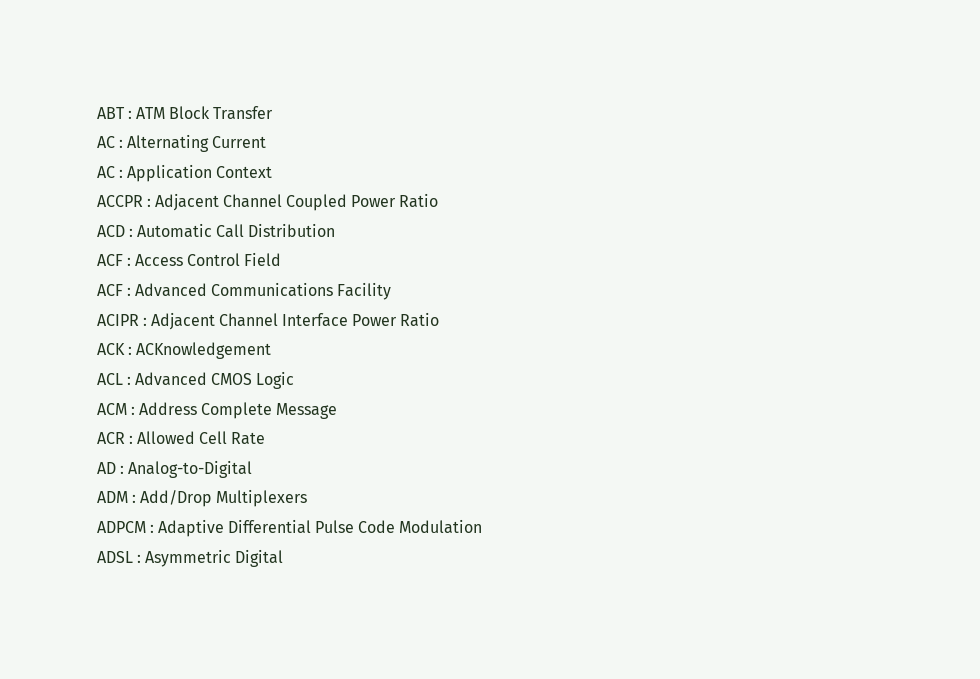ABT : ATM Block Transfer
AC : Alternating Current
AC : Application Context
ACCPR : Adjacent Channel Coupled Power Ratio
ACD : Automatic Call Distribution
ACF : Access Control Field
ACF : Advanced Communications Facility
ACIPR : Adjacent Channel Interface Power Ratio
ACK : ACKnowledgement
ACL : Advanced CMOS Logic
ACM : Address Complete Message
ACR : Allowed Cell Rate
AD : Analog-to-Digital
ADM : Add/Drop Multiplexers
ADPCM : Adaptive Differential Pulse Code Modulation
ADSL : Asymmetric Digital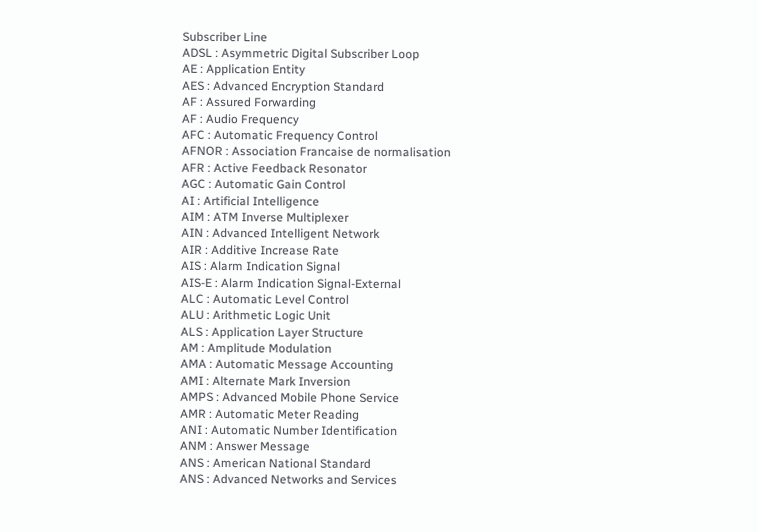Subscriber Line
ADSL : Asymmetric Digital Subscriber Loop
AE : Application Entity
AES : Advanced Encryption Standard
AF : Assured Forwarding
AF : Audio Frequency
AFC : Automatic Frequency Control
AFNOR : Association Francaise de normalisation
AFR : Active Feedback Resonator
AGC : Automatic Gain Control
AI : Artificial Intelligence
AIM : ATM Inverse Multiplexer
AIN : Advanced Intelligent Network
AIR : Additive Increase Rate
AIS : Alarm Indication Signal
AIS-E : Alarm Indication Signal-External
ALC : Automatic Level Control
ALU : Arithmetic Logic Unit
ALS : Application Layer Structure
AM : Amplitude Modulation
AMA : Automatic Message Accounting
AMI : Alternate Mark Inversion
AMPS : Advanced Mobile Phone Service
AMR : Automatic Meter Reading
ANI : Automatic Number Identification
ANM : Answer Message
ANS : American National Standard
ANS : Advanced Networks and Services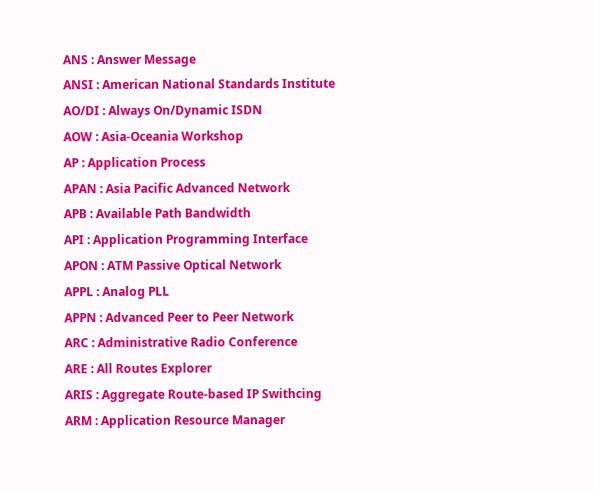ANS : Answer Message
ANSI : American National Standards Institute
AO/DI : Always On/Dynamic ISDN
AOW : Asia-Oceania Workshop
AP : Application Process
APAN : Asia Pacific Advanced Network
APB : Available Path Bandwidth
API : Application Programming Interface
APON : ATM Passive Optical Network
APPL : Analog PLL
APPN : Advanced Peer to Peer Network
ARC : Administrative Radio Conference
ARE : All Routes Explorer
ARIS : Aggregate Route-based IP Swithcing
ARM : Application Resource Manager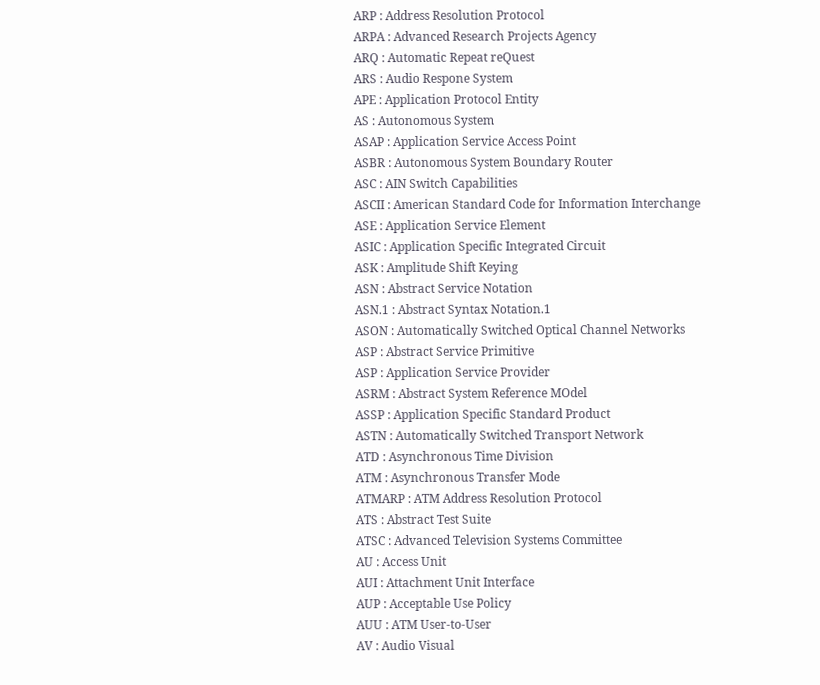ARP : Address Resolution Protocol
ARPA : Advanced Research Projects Agency
ARQ : Automatic Repeat reQuest
ARS : Audio Respone System
APE : Application Protocol Entity
AS : Autonomous System
ASAP : Application Service Access Point
ASBR : Autonomous System Boundary Router
ASC : AIN Switch Capabilities
ASCII : American Standard Code for Information Interchange
ASE : Application Service Element
ASIC : Application Specific Integrated Circuit
ASK : Amplitude Shift Keying
ASN : Abstract Service Notation
ASN.1 : Abstract Syntax Notation.1
ASON : Automatically Switched Optical Channel Networks
ASP : Abstract Service Primitive
ASP : Application Service Provider
ASRM : Abstract System Reference MOdel
ASSP : Application Specific Standard Product
ASTN : Automatically Switched Transport Network
ATD : Asynchronous Time Division
ATM : Asynchronous Transfer Mode
ATMARP : ATM Address Resolution Protocol
ATS : Abstract Test Suite
ATSC : Advanced Television Systems Committee
AU : Access Unit
AUI : Attachment Unit Interface
AUP : Acceptable Use Policy
AUU : ATM User-to-User
AV : Audio Visual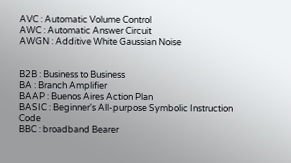AVC : Automatic Volume Control
AWC : Automatic Answer Circuit
AWGN : Additive White Gaussian Noise


B2B : Business to Business
BA : Branch Amplifier
BAAP : Buenos Aires Action Plan
BASIC : Beginner's All-purpose Symbolic Instruction Code
BBC : broadband Bearer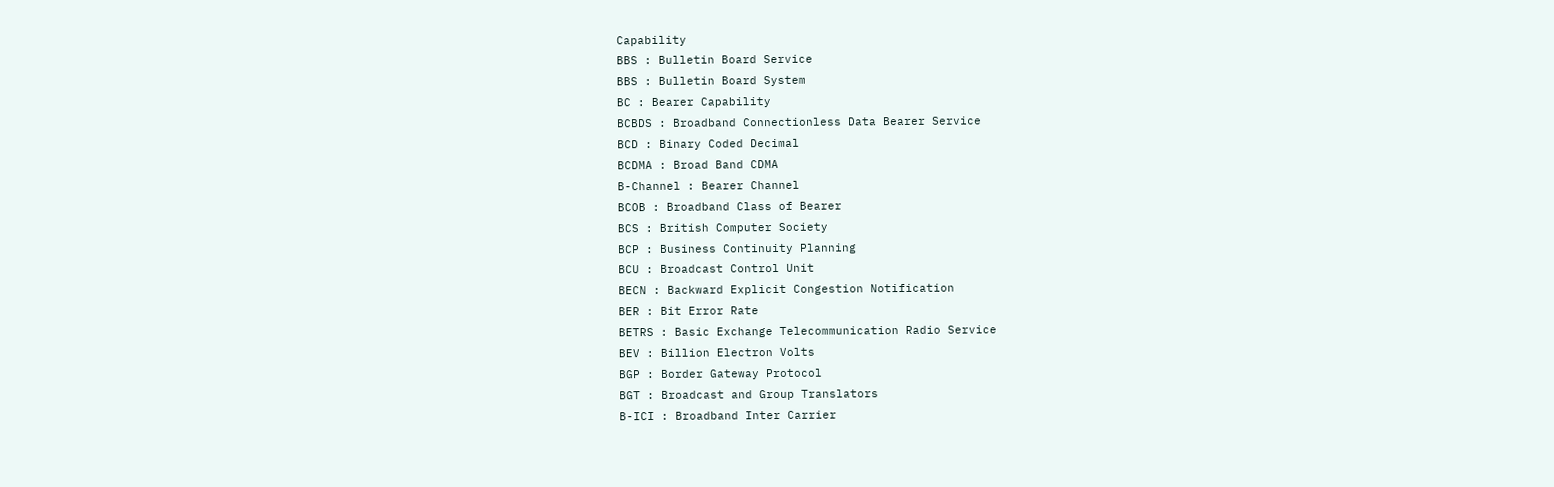Capability
BBS : Bulletin Board Service
BBS : Bulletin Board System
BC : Bearer Capability
BCBDS : Broadband Connectionless Data Bearer Service
BCD : Binary Coded Decimal
BCDMA : Broad Band CDMA
B-Channel : Bearer Channel
BCOB : Broadband Class of Bearer
BCS : British Computer Society
BCP : Business Continuity Planning
BCU : Broadcast Control Unit
BECN : Backward Explicit Congestion Notification
BER : Bit Error Rate
BETRS : Basic Exchange Telecommunication Radio Service
BEV : Billion Electron Volts
BGP : Border Gateway Protocol
BGT : Broadcast and Group Translators
B-ICI : Broadband Inter Carrier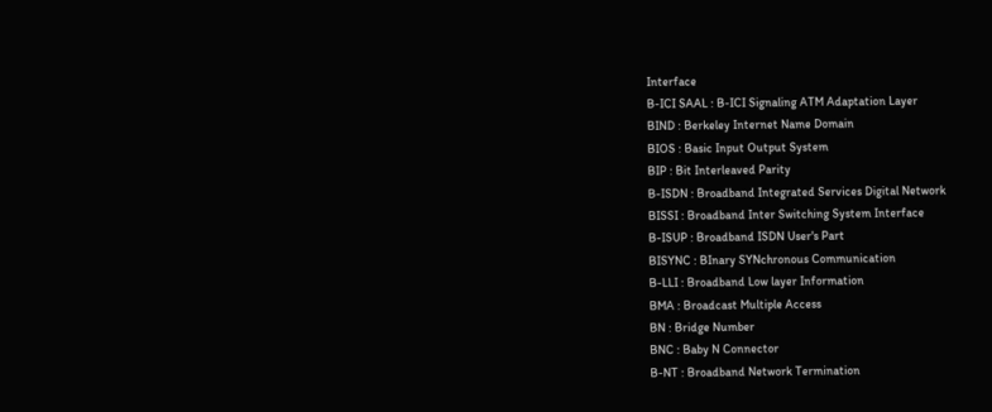Interface
B-ICI SAAL : B-ICI Signaling ATM Adaptation Layer
BIND : Berkeley Internet Name Domain
BIOS : Basic Input Output System
BIP : Bit Interleaved Parity
B-ISDN : Broadband Integrated Services Digital Network
BISSI : Broadband Inter Switching System Interface
B-ISUP : Broadband ISDN User's Part
BISYNC : BInary SYNchronous Communication
B-LLI : Broadband Low layer Information
BMA : Broadcast Multiple Access
BN : Bridge Number
BNC : Baby N Connector
B-NT : Broadband Network Termination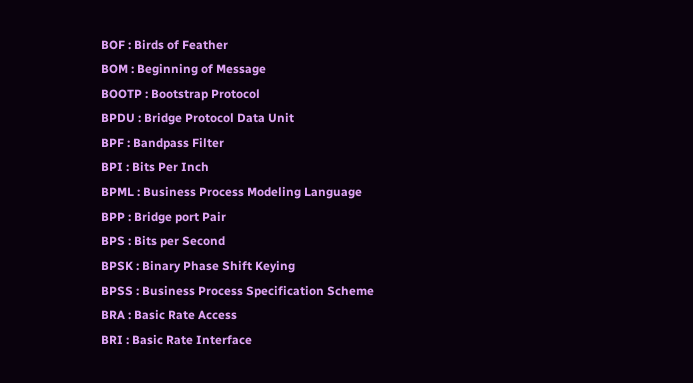BOF : Birds of Feather
BOM : Beginning of Message
BOOTP : Bootstrap Protocol
BPDU : Bridge Protocol Data Unit
BPF : Bandpass Filter
BPI : Bits Per Inch
BPML : Business Process Modeling Language
BPP : Bridge port Pair
BPS : Bits per Second
BPSK : Binary Phase Shift Keying
BPSS : Business Process Specification Scheme
BRA : Basic Rate Access
BRI : Basic Rate Interface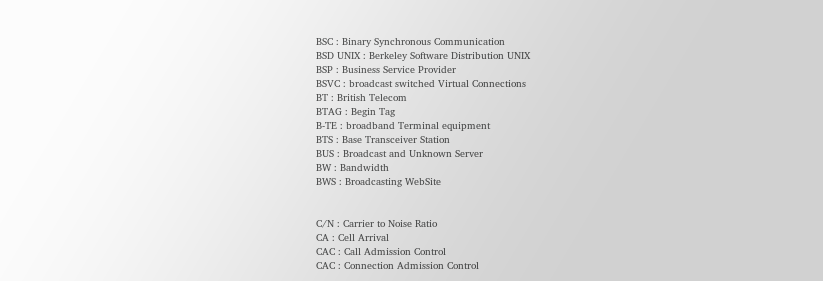BSC : Binary Synchronous Communication
BSD UNIX : Berkeley Software Distribution UNIX
BSP : Business Service Provider
BSVC : broadcast switched Virtual Connections
BT : British Telecom
BTAG : Begin Tag
B-TE : broadband Terminal equipment
BTS : Base Transceiver Station
BUS : Broadcast and Unknown Server
BW : Bandwidth
BWS : Broadcasting WebSite


C/N : Carrier to Noise Ratio
CA : Cell Arrival
CAC : Call Admission Control
CAC : Connection Admission Control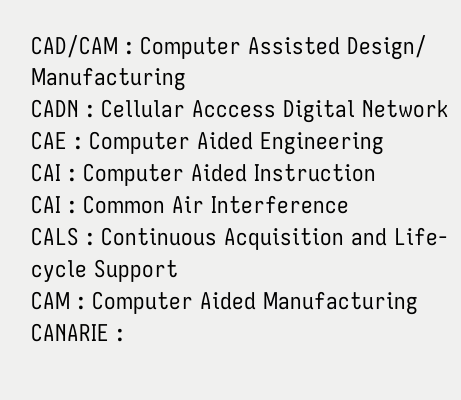CAD/CAM : Computer Assisted Design/ Manufacturing
CADN : Cellular Acccess Digital Network
CAE : Computer Aided Engineering
CAI : Computer Aided Instruction
CAI : Common Air Interference
CALS : Continuous Acquisition and Life-cycle Support
CAM : Computer Aided Manufacturing
CANARIE :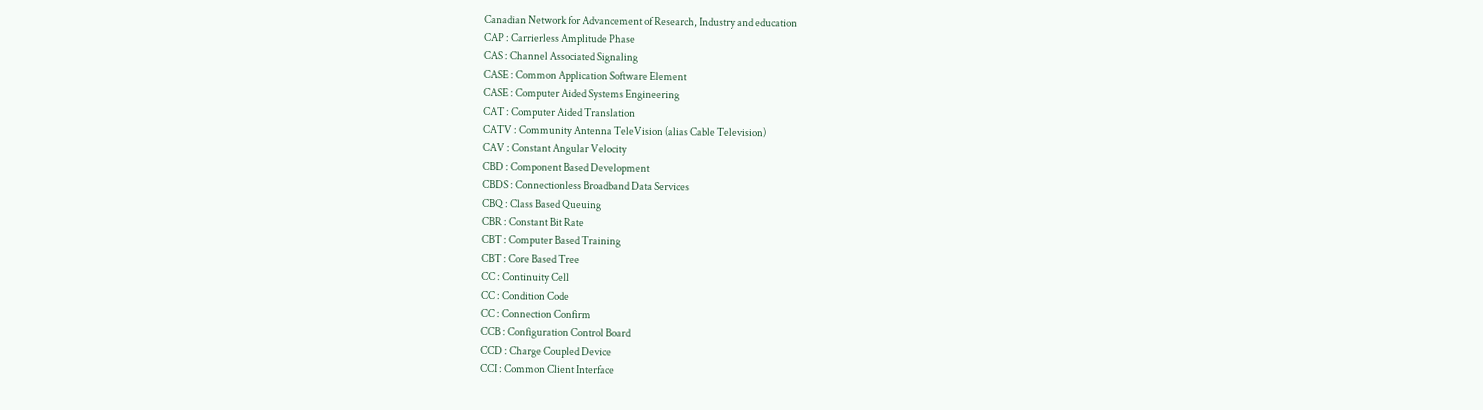Canadian Network for Advancement of Research, Industry and education
CAP : Carrierless Amplitude Phase
CAS : Channel Associated Signaling
CASE : Common Application Software Element
CASE : Computer Aided Systems Engineering
CAT : Computer Aided Translation
CATV : Community Antenna TeleVision (alias Cable Television)
CAV : Constant Angular Velocity
CBD : Component Based Development
CBDS : Connectionless Broadband Data Services
CBQ : Class Based Queuing
CBR : Constant Bit Rate
CBT : Computer Based Training
CBT : Core Based Tree
CC : Continuity Cell
CC : Condition Code
CC : Connection Confirm
CCB : Configuration Control Board
CCD : Charge Coupled Device
CCI : Common Client Interface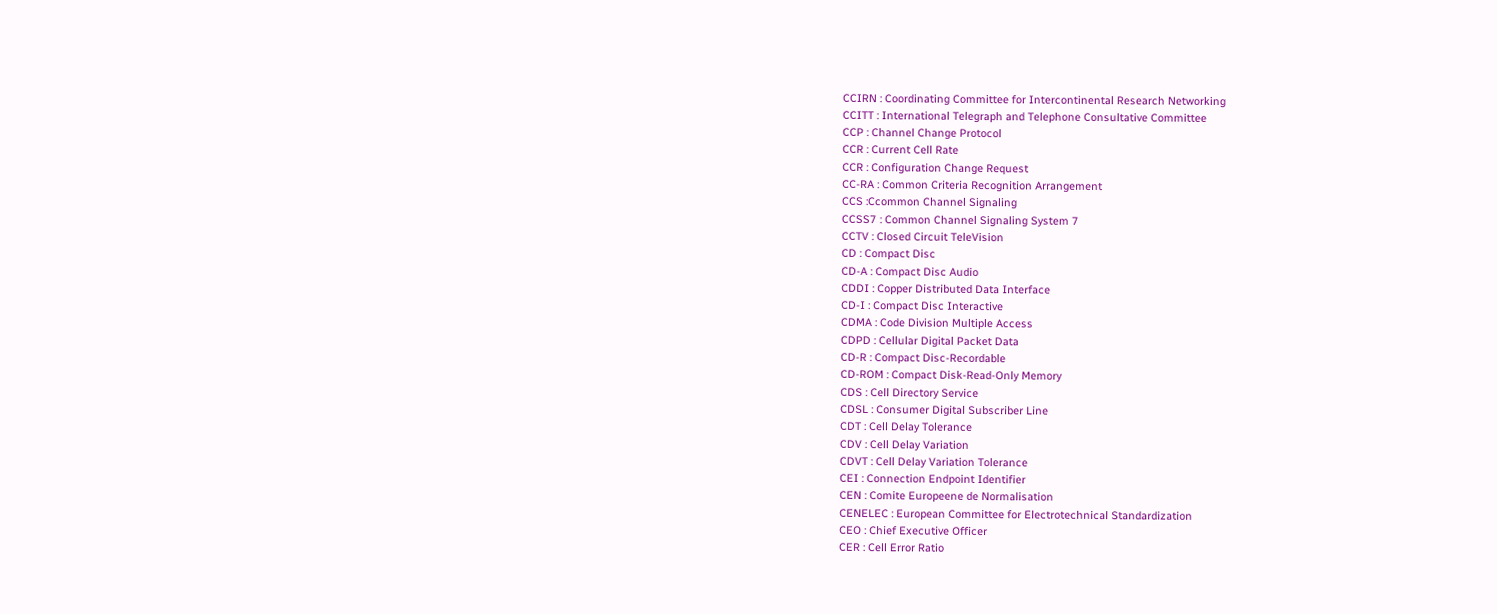CCIRN : Coordinating Committee for Intercontinental Research Networking
CCITT : International Telegraph and Telephone Consultative Committee
CCP : Channel Change Protocol
CCR : Current Cell Rate
CCR : Configuration Change Request
CC-RA : Common Criteria Recognition Arrangement
CCS :Ccommon Channel Signaling
CCSS7 : Common Channel Signaling System 7
CCTV : Closed Circuit TeleVision
CD : Compact Disc
CD-A : Compact Disc Audio
CDDI : Copper Distributed Data Interface
CD-I : Compact Disc Interactive
CDMA : Code Division Multiple Access
CDPD : Cellular Digital Packet Data
CD-R : Compact Disc-Recordable
CD-ROM : Compact Disk-Read-Only Memory
CDS : Cell Directory Service
CDSL : Consumer Digital Subscriber Line
CDT : Cell Delay Tolerance
CDV : Cell Delay Variation
CDVT : Cell Delay Variation Tolerance
CEI : Connection Endpoint Identifier
CEN : Comite Europeene de Normalisation
CENELEC : European Committee for Electrotechnical Standardization
CEO : Chief Executive Officer
CER : Cell Error Ratio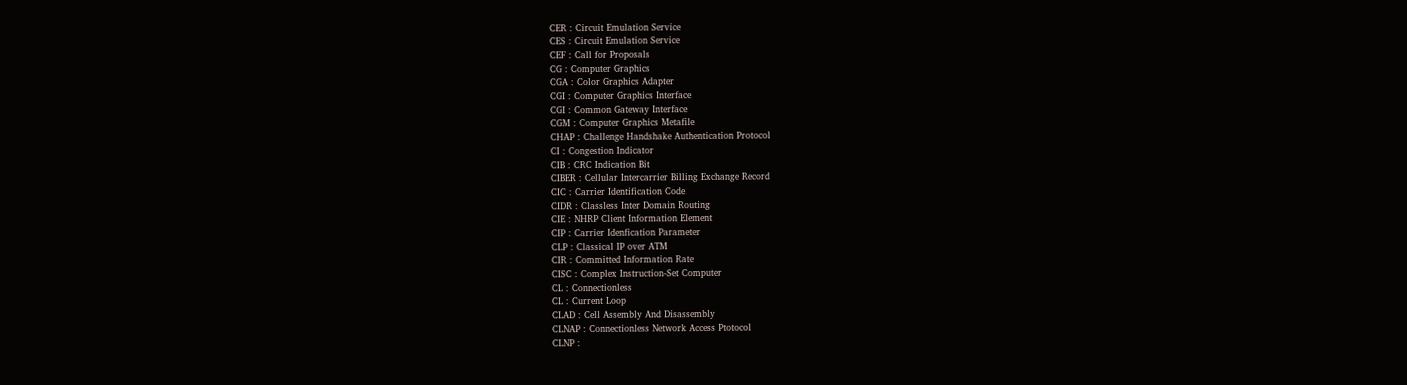CER : Circuit Emulation Service
CES : Circuit Emulation Service
CEF : Call for Proposals
CG : Computer Graphics
CGA : Color Graphics Adapter
CGI : Computer Graphics Interface
CGI : Common Gateway Interface
CGM : Computer Graphics Metafile
CHAP : Challenge Handshake Authentication Protocol
CI : Congestion Indicator
CIB : CRC Indication Bit
CIBER : Cellular Intercarrier Billing Exchange Record
CIC : Carrier Identification Code
CIDR : Classless Inter Domain Routing
CIE : NHRP Client Information Element
CIP : Carrier Idenfication Parameter
CLP : Classical IP over ATM
CIR : Committed Information Rate
CISC : Complex Instruction-Set Computer
CL : Connectionless
CL : Current Loop
CLAD : Cell Assembly And Disassembly
CLNAP : Connectionless Network Access Ptotocol
CLNP :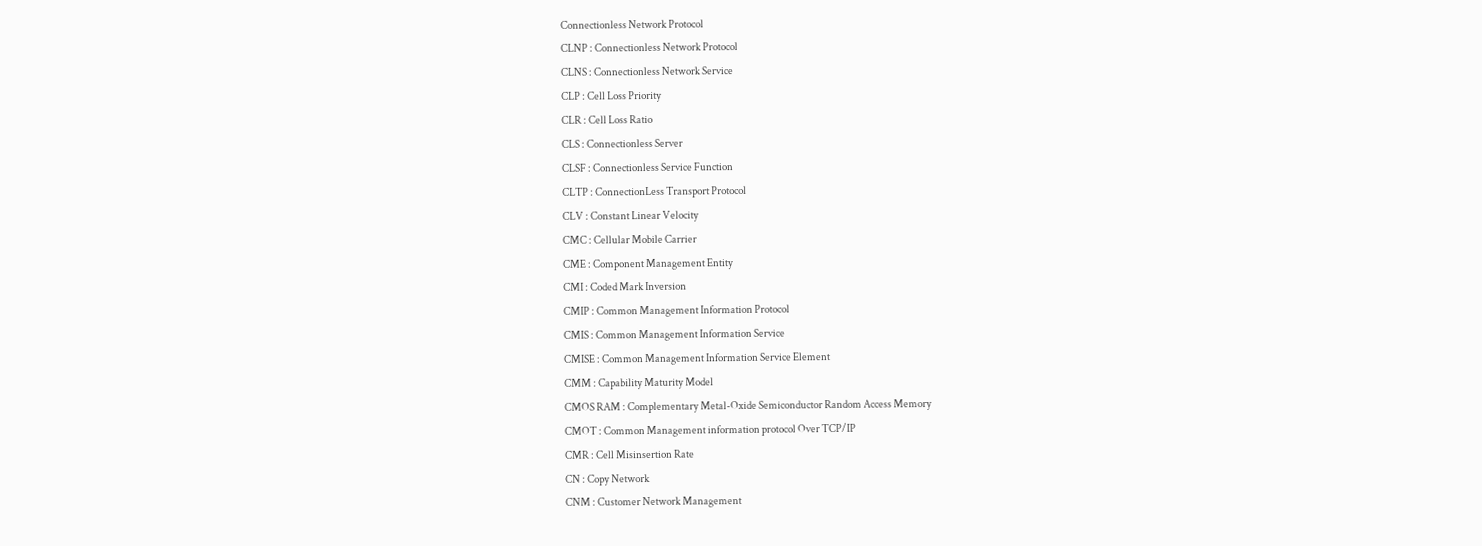Connectionless Network Protocol
CLNP : Connectionless Network Protocol
CLNS : Connectionless Network Service
CLP : Cell Loss Priority
CLR : Cell Loss Ratio
CLS : Connectionless Server
CLSF : Connectionless Service Function
CLTP : ConnectionLess Transport Protocol
CLV : Constant Linear Velocity
CMC : Cellular Mobile Carrier
CME : Component Management Entity
CMI : Coded Mark Inversion
CMIP : Common Management Information Protocol
CMIS : Common Management Information Service
CMISE : Common Management Information Service Element
CMM : Capability Maturity Model
CMOS RAM : Complementary Metal-Oxide Semiconductor Random Access Memory
CMOT : Common Management information protocol Over TCP/IP
CMR : Cell Misinsertion Rate
CN : Copy Network
CNM : Customer Network Management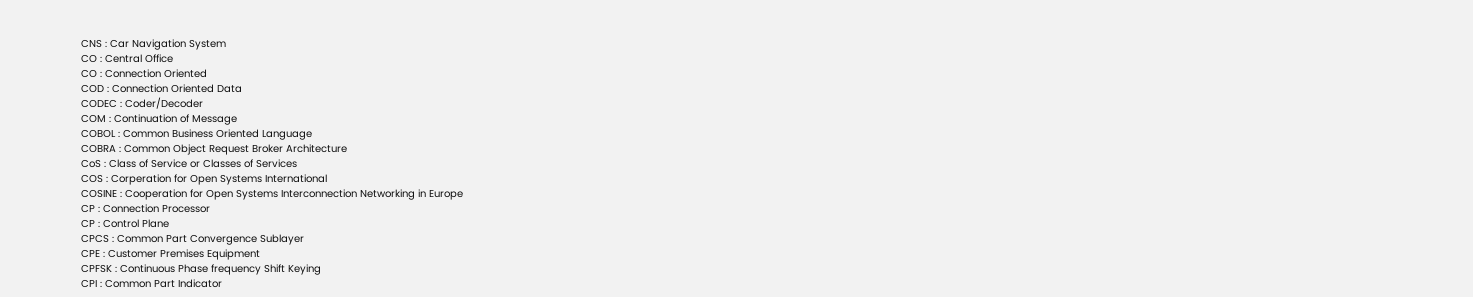CNS : Car Navigation System
CO : Central Office
CO : Connection Oriented
COD : Connection Oriented Data
CODEC : Coder/Decoder
COM : Continuation of Message
COBOL : Common Business Oriented Language
COBRA : Common Object Request Broker Architecture
CoS : Class of Service or Classes of Services
COS : Corperation for Open Systems International
COSINE : Cooperation for Open Systems Interconnection Networking in Europe
CP : Connection Processor
CP : Control Plane
CPCS : Common Part Convergence Sublayer
CPE : Customer Premises Equipment
CPFSK : Continuous Phase frequency Shift Keying
CPI : Common Part Indicator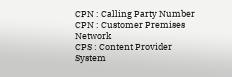CPN : Calling Party Number
CPN : Customer Premises Network
CPS : Content Provider System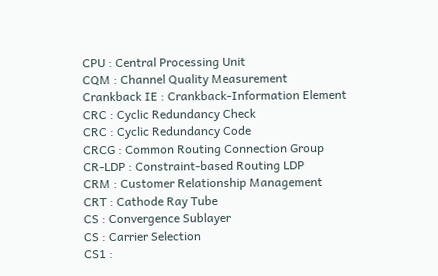CPU : Central Processing Unit
CQM : Channel Quality Measurement
Crankback IE : Crankback-Information Element
CRC : Cyclic Redundancy Check
CRC : Cyclic Redundancy Code
CRCG : Common Routing Connection Group
CR-LDP : Constraint-based Routing LDP
CRM : Customer Relationship Management
CRT : Cathode Ray Tube
CS : Convergence Sublayer
CS : Carrier Selection
CS1 :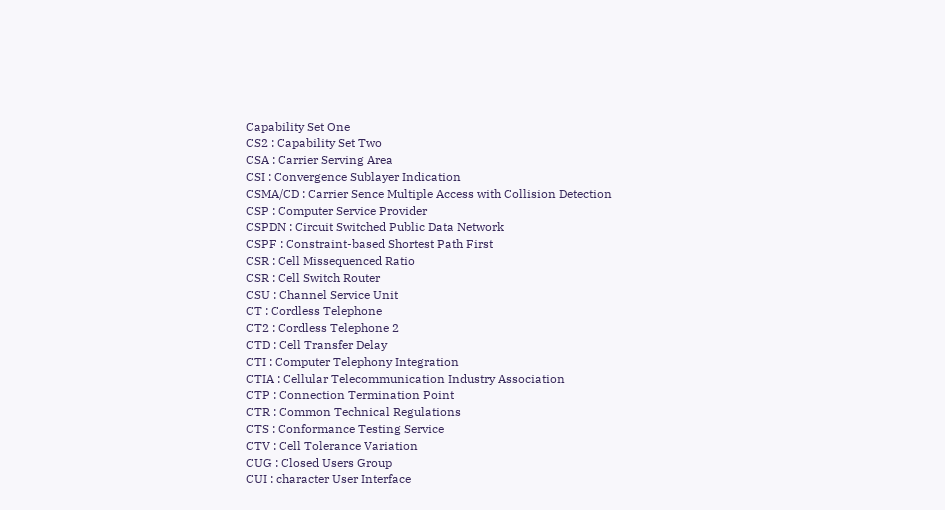Capability Set One
CS2 : Capability Set Two
CSA : Carrier Serving Area
CSI : Convergence Sublayer Indication
CSMA/CD : Carrier Sence Multiple Access with Collision Detection
CSP : Computer Service Provider
CSPDN : Circuit Switched Public Data Network
CSPF : Constraint-based Shortest Path First
CSR : Cell Missequenced Ratio
CSR : Cell Switch Router
CSU : Channel Service Unit
CT : Cordless Telephone
CT2 : Cordless Telephone 2
CTD : Cell Transfer Delay
CTI : Computer Telephony Integration
CTIA : Cellular Telecommunication Industry Association
CTP : Connection Termination Point
CTR : Common Technical Regulations
CTS : Conformance Testing Service
CTV : Cell Tolerance Variation
CUG : Closed Users Group
CUI : character User Interface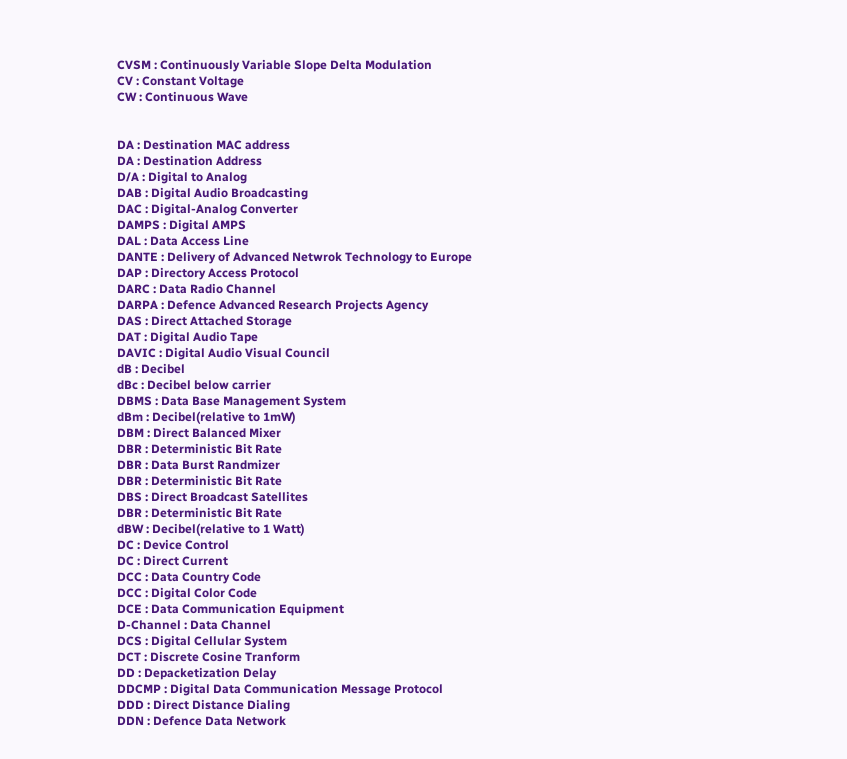CVSM : Continuously Variable Slope Delta Modulation
CV : Constant Voltage
CW : Continuous Wave


DA : Destination MAC address
DA : Destination Address
D/A : Digital to Analog
DAB : Digital Audio Broadcasting
DAC : Digital-Analog Converter
DAMPS : Digital AMPS
DAL : Data Access Line
DANTE : Delivery of Advanced Netwrok Technology to Europe
DAP : Directory Access Protocol
DARC : Data Radio Channel
DARPA : Defence Advanced Research Projects Agency
DAS : Direct Attached Storage
DAT : Digital Audio Tape
DAVIC : Digital Audio Visual Council
dB : Decibel
dBc : Decibel below carrier
DBMS : Data Base Management System
dBm : Decibel(relative to 1mW)
DBM : Direct Balanced Mixer
DBR : Deterministic Bit Rate
DBR : Data Burst Randmizer
DBR : Deterministic Bit Rate
DBS : Direct Broadcast Satellites
DBR : Deterministic Bit Rate
dBW : Decibel(relative to 1 Watt)
DC : Device Control
DC : Direct Current
DCC : Data Country Code
DCC : Digital Color Code
DCE : Data Communication Equipment
D-Channel : Data Channel
DCS : Digital Cellular System
DCT : Discrete Cosine Tranform
DD : Depacketization Delay
DDCMP : Digital Data Communication Message Protocol
DDD : Direct Distance Dialing
DDN : Defence Data Network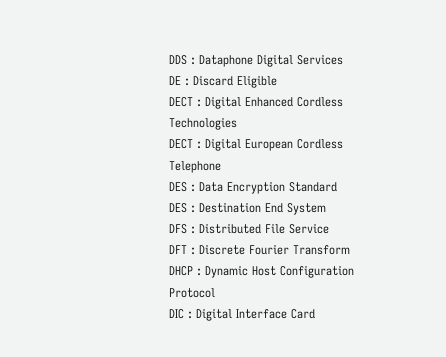DDS : Dataphone Digital Services
DE : Discard Eligible
DECT : Digital Enhanced Cordless Technologies
DECT : Digital European Cordless Telephone
DES : Data Encryption Standard
DES : Destination End System
DFS : Distributed File Service
DFT : Discrete Fourier Transform
DHCP : Dynamic Host Configuration Protocol
DIC : Digital Interface Card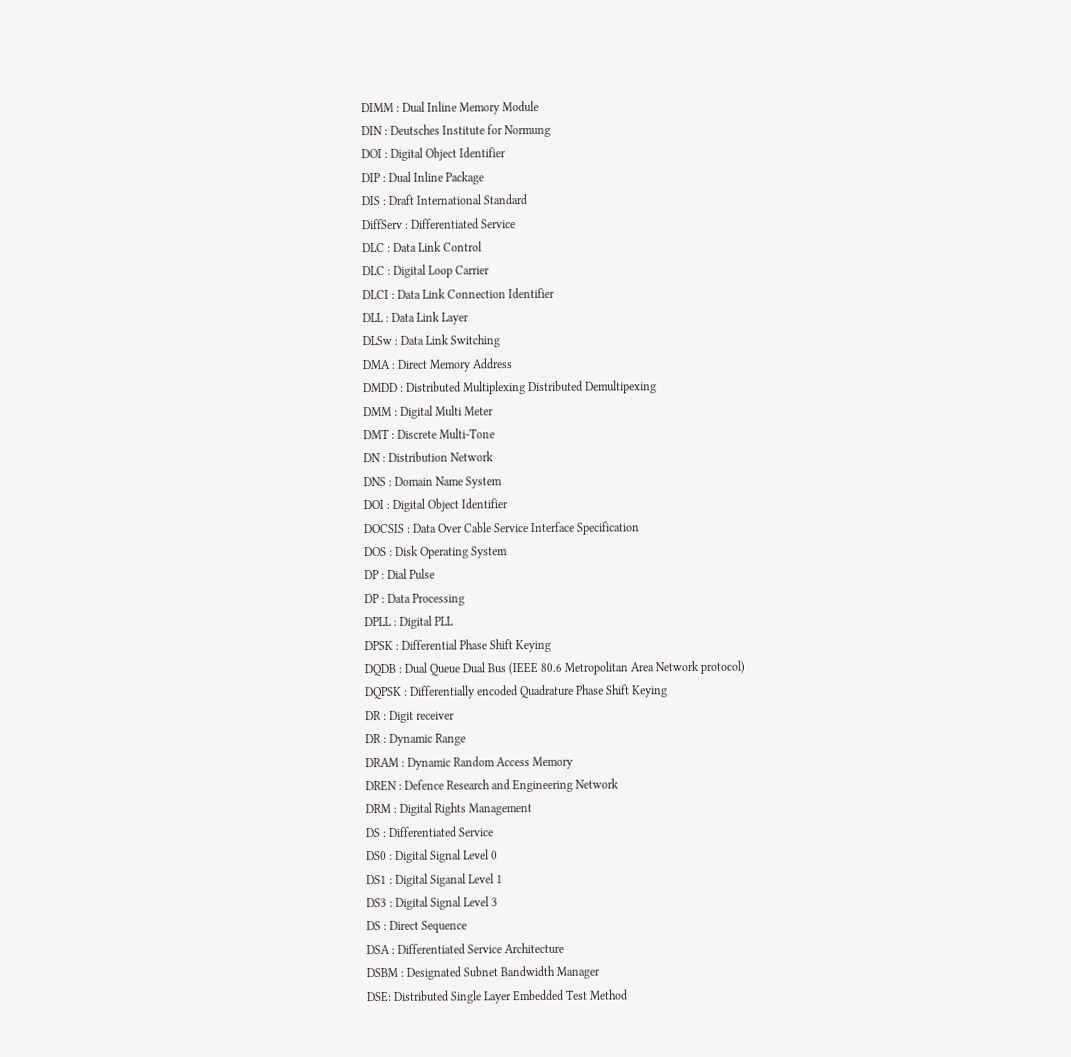DIMM : Dual Inline Memory Module
DIN : Deutsches Institute for Normung
DOI : Digital Object Identifier
DIP : Dual Inline Package
DIS : Draft International Standard
DiffServ : Differentiated Service
DLC : Data Link Control
DLC : Digital Loop Carrier
DLCI : Data Link Connection Identifier
DLL : Data Link Layer
DLSw : Data Link Switching
DMA : Direct Memory Address
DMDD : Distributed Multiplexing Distributed Demultipexing
DMM : Digital Multi Meter
DMT : Discrete Multi-Tone
DN : Distribution Network
DNS : Domain Name System
DOI : Digital Object Identifier
DOCSIS : Data Over Cable Service Interface Specification
DOS : Disk Operating System
DP : Dial Pulse
DP : Data Processing
DPLL : Digital PLL
DPSK : Differential Phase Shift Keying
DQDB : Dual Queue Dual Bus (IEEE 80.6 Metropolitan Area Network protocol)
DQPSK : Differentially encoded Quadrature Phase Shift Keying
DR : Digit receiver
DR : Dynamic Range
DRAM : Dynamic Random Access Memory
DREN : Defence Research and Engineering Network
DRM : Digital Rights Management
DS : Differentiated Service
DS0 : Digital Signal Level 0
DS1 : Digital Siganal Level 1
DS3 : Digital Signal Level 3
DS : Direct Sequence
DSA : Differentiated Service Architecture
DSBM : Designated Subnet Bandwidth Manager
DSE: Distributed Single Layer Embedded Test Method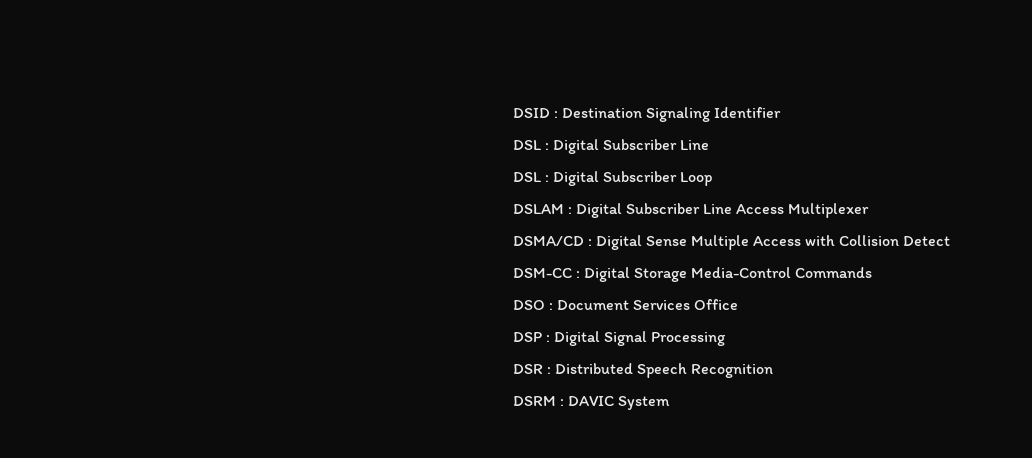DSID : Destination Signaling Identifier
DSL : Digital Subscriber Line
DSL : Digital Subscriber Loop
DSLAM : Digital Subscriber Line Access Multiplexer
DSMA/CD : Digital Sense Multiple Access with Collision Detect
DSM-CC : Digital Storage Media-Control Commands
DSO : Document Services Office
DSP : Digital Signal Processing
DSR : Distributed Speech Recognition
DSRM : DAVIC System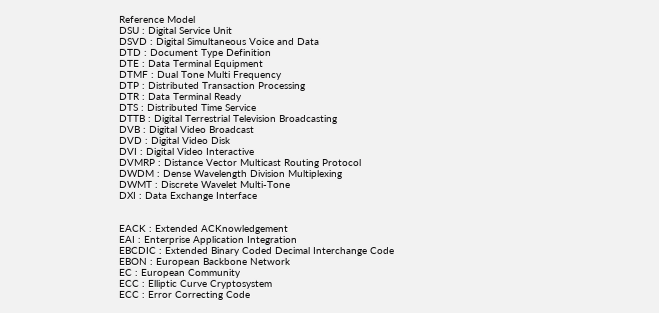Reference Model
DSU : Digital Service Unit
DSVD : Digital Simultaneous Voice and Data
DTD : Document Type Definition
DTE : Data Terminal Equipment
DTMF : Dual Tone Multi Frequency
DTP : Distributed Transaction Processing
DTR : Data Terminal Ready
DTS : Distributed Time Service
DTTB : Digital Terrestrial Television Broadcasting
DVB : Digital Video Broadcast
DVD : Digital Video Disk
DVI : Digital Video Interactive
DVMRP : Distance Vector Multicast Routing Protocol
DWDM : Dense Wavelength Division Multiplexing
DWMT : Discrete Wavelet Multi-Tone
DXI : Data Exchange Interface


EACK : Extended ACKnowledgement
EAI : Enterprise Application Integration
EBCDIC : Extended Binary Coded Decimal Interchange Code
EBON : European Backbone Network
EC : European Community
ECC : Elliptic Curve Cryptosystem
ECC : Error Correcting Code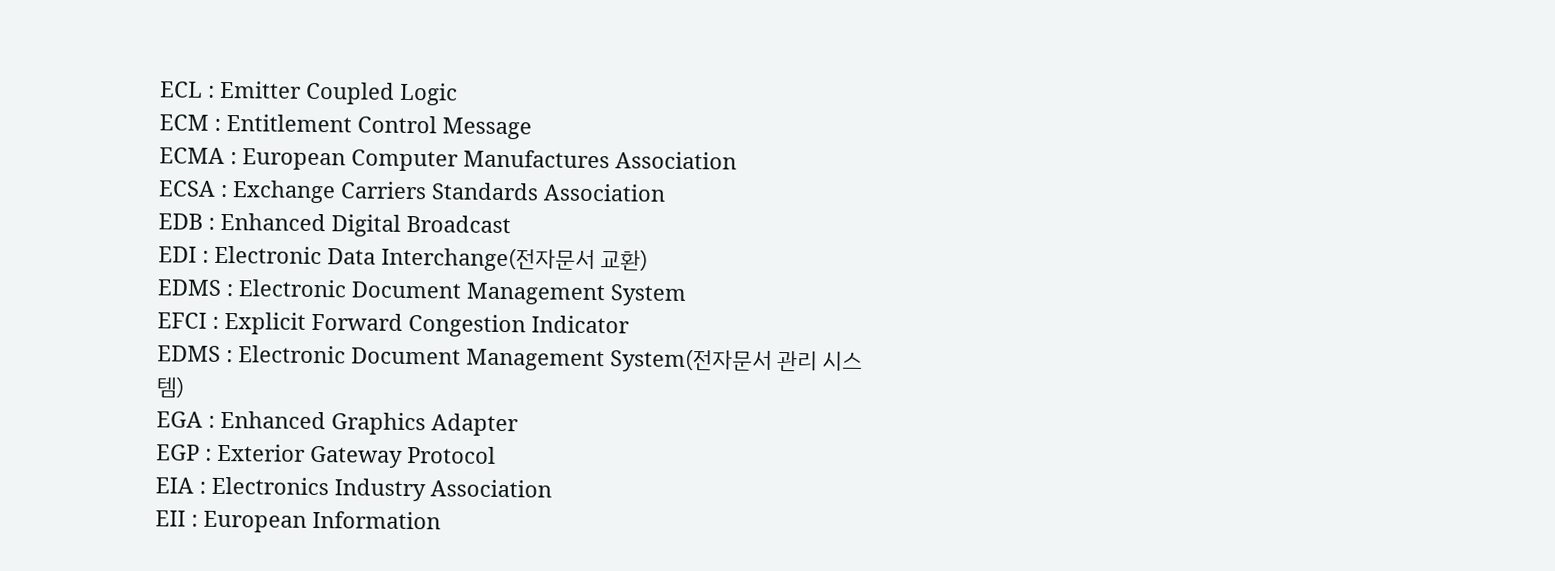ECL : Emitter Coupled Logic
ECM : Entitlement Control Message
ECMA : European Computer Manufactures Association
ECSA : Exchange Carriers Standards Association
EDB : Enhanced Digital Broadcast
EDI : Electronic Data Interchange(전자문서 교환)
EDMS : Electronic Document Management System
EFCI : Explicit Forward Congestion Indicator
EDMS : Electronic Document Management System(전자문서 관리 시스템)
EGA : Enhanced Graphics Adapter
EGP : Exterior Gateway Protocol
EIA : Electronics Industry Association
EII : European Information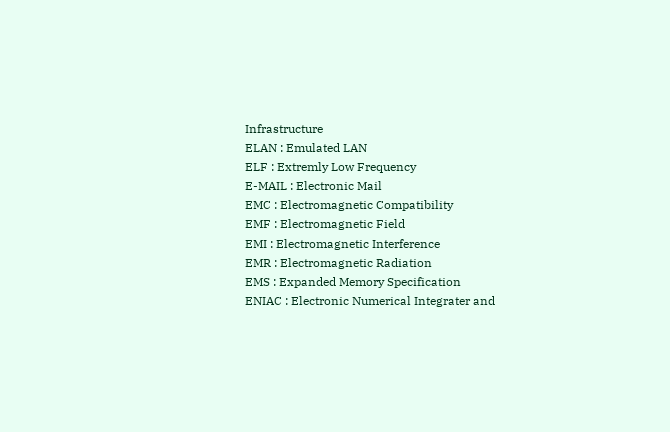Infrastructure
ELAN : Emulated LAN
ELF : Extremly Low Frequency
E-MAIL : Electronic Mail
EMC : Electromagnetic Compatibility
EMF : Electromagnetic Field
EMI : Electromagnetic Interference
EMR : Electromagnetic Radiation
EMS : Expanded Memory Specification
ENIAC : Electronic Numerical Integrater and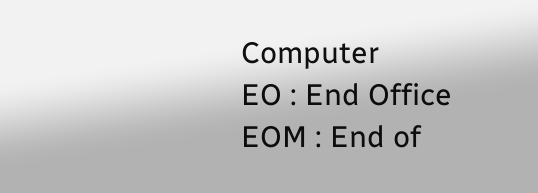Computer
EO : End Office
EOM : End of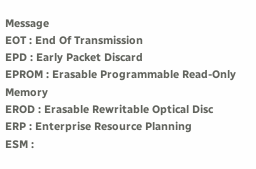Message
EOT : End Of Transmission
EPD : Early Packet Discard
EPROM : Erasable Programmable Read-Only Memory
EROD : Erasable Rewritable Optical Disc
ERP : Enterprise Resource Planning
ESM :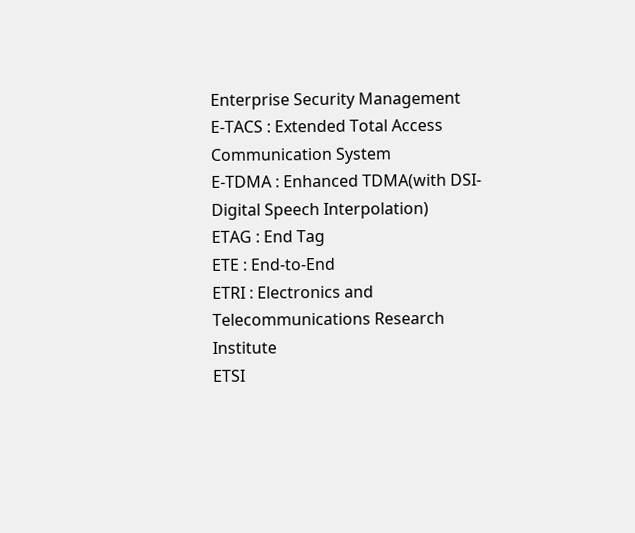Enterprise Security Management
E-TACS : Extended Total Access Communication System
E-TDMA : Enhanced TDMA(with DSI-Digital Speech Interpolation)
ETAG : End Tag
ETE : End-to-End
ETRI : Electronics and Telecommunications Research Institute
ETSI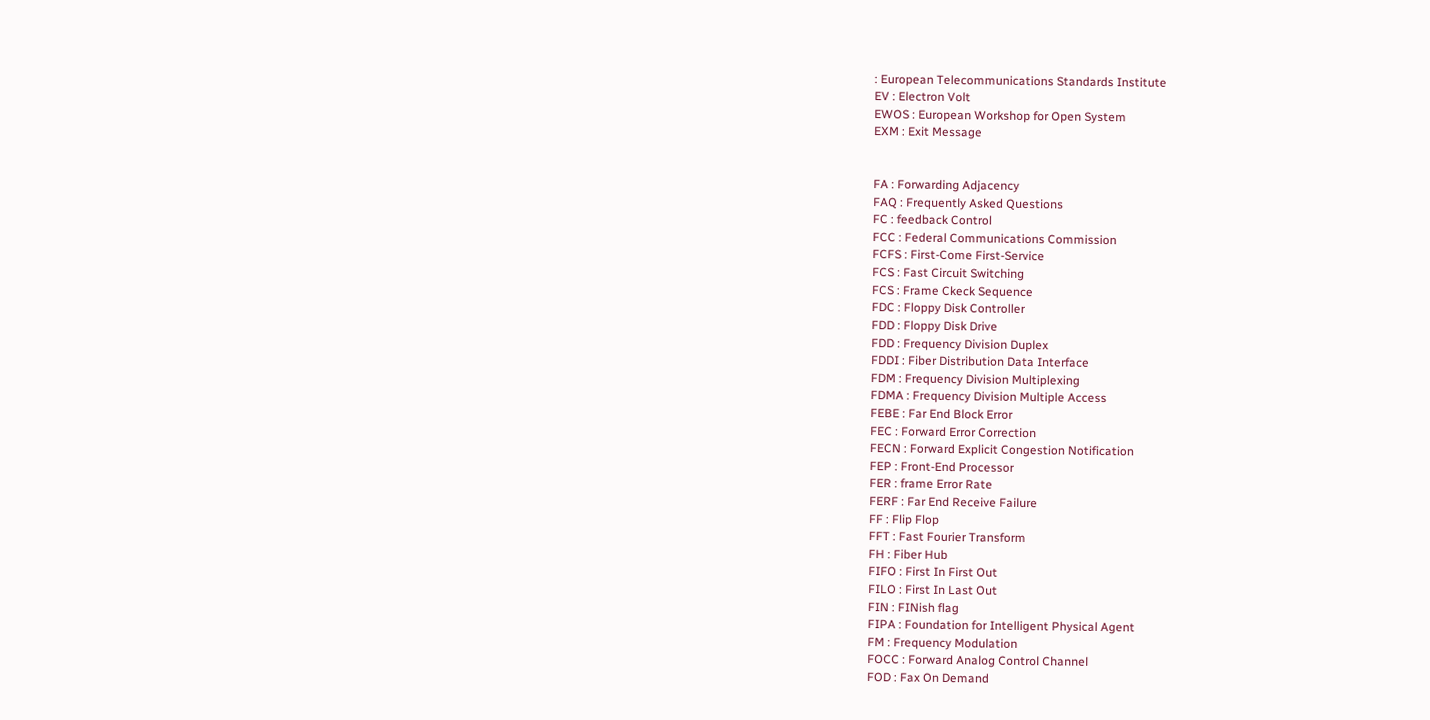: European Telecommunications Standards Institute
EV : Electron Volt
EWOS : European Workshop for Open System
EXM : Exit Message


FA : Forwarding Adjacency
FAQ : Frequently Asked Questions
FC : feedback Control
FCC : Federal Communications Commission
FCFS : First-Come First-Service
FCS : Fast Circuit Switching
FCS : Frame Ckeck Sequence
FDC : Floppy Disk Controller
FDD : Floppy Disk Drive
FDD : Frequency Division Duplex
FDDI : Fiber Distribution Data Interface
FDM : Frequency Division Multiplexing
FDMA : Frequency Division Multiple Access
FEBE : Far End Block Error
FEC : Forward Error Correction
FECN : Forward Explicit Congestion Notification
FEP : Front-End Processor
FER : frame Error Rate
FERF : Far End Receive Failure
FF : Flip Flop
FFT : Fast Fourier Transform
FH : Fiber Hub
FIFO : First In First Out
FILO : First In Last Out
FIN : FINish flag
FIPA : Foundation for Intelligent Physical Agent
FM : Frequency Modulation
FOCC : Forward Analog Control Channel
FOD : Fax On Demand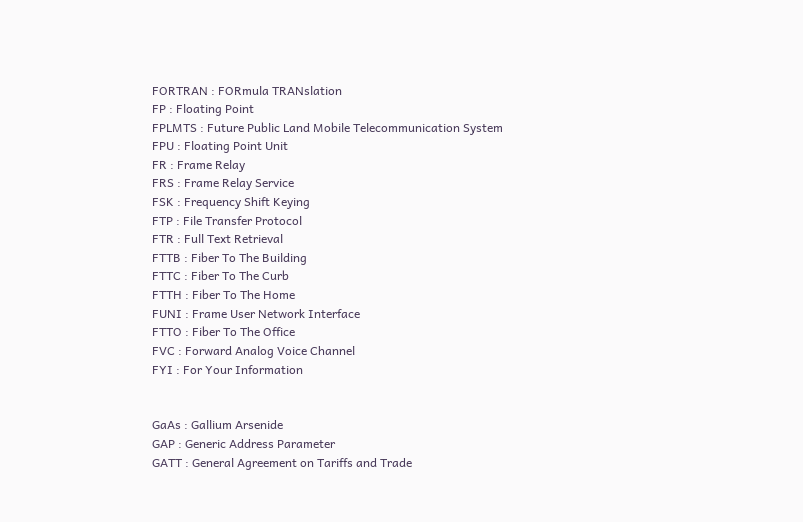FORTRAN : FORmula TRANslation
FP : Floating Point
FPLMTS : Future Public Land Mobile Telecommunication System
FPU : Floating Point Unit
FR : Frame Relay
FRS : Frame Relay Service
FSK : Frequency Shift Keying
FTP : File Transfer Protocol
FTR : Full Text Retrieval
FTTB : Fiber To The Building
FTTC : Fiber To The Curb
FTTH : Fiber To The Home
FUNI : Frame User Network Interface
FTTO : Fiber To The Office
FVC : Forward Analog Voice Channel
FYI : For Your Information


GaAs : Gallium Arsenide
GAP : Generic Address Parameter
GATT : General Agreement on Tariffs and Trade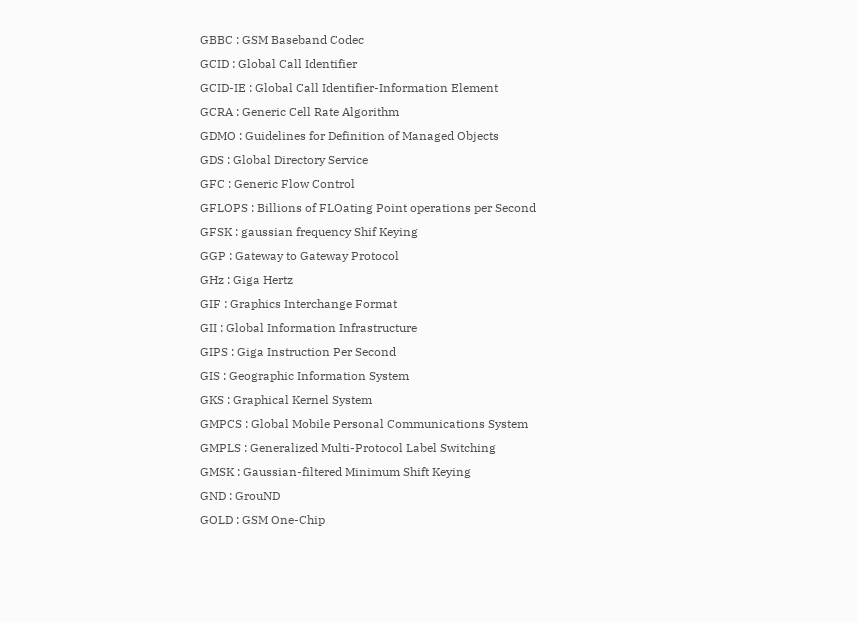GBBC : GSM Baseband Codec
GCID : Global Call Identifier
GCID-IE : Global Call Identifier-Information Element
GCRA : Generic Cell Rate Algorithm
GDMO : Guidelines for Definition of Managed Objects
GDS : Global Directory Service
GFC : Generic Flow Control
GFLOPS : Billions of FLOating Point operations per Second
GFSK : gaussian frequency Shif Keying
GGP : Gateway to Gateway Protocol
GHz : Giga Hertz
GIF : Graphics Interchange Format
GII : Global Information Infrastructure
GIPS : Giga Instruction Per Second
GIS : Geographic Information System
GKS : Graphical Kernel System
GMPCS : Global Mobile Personal Communications System
GMPLS : Generalized Multi-Protocol Label Switching
GMSK : Gaussian-filtered Minimum Shift Keying
GND : GrouND
GOLD : GSM One-Chip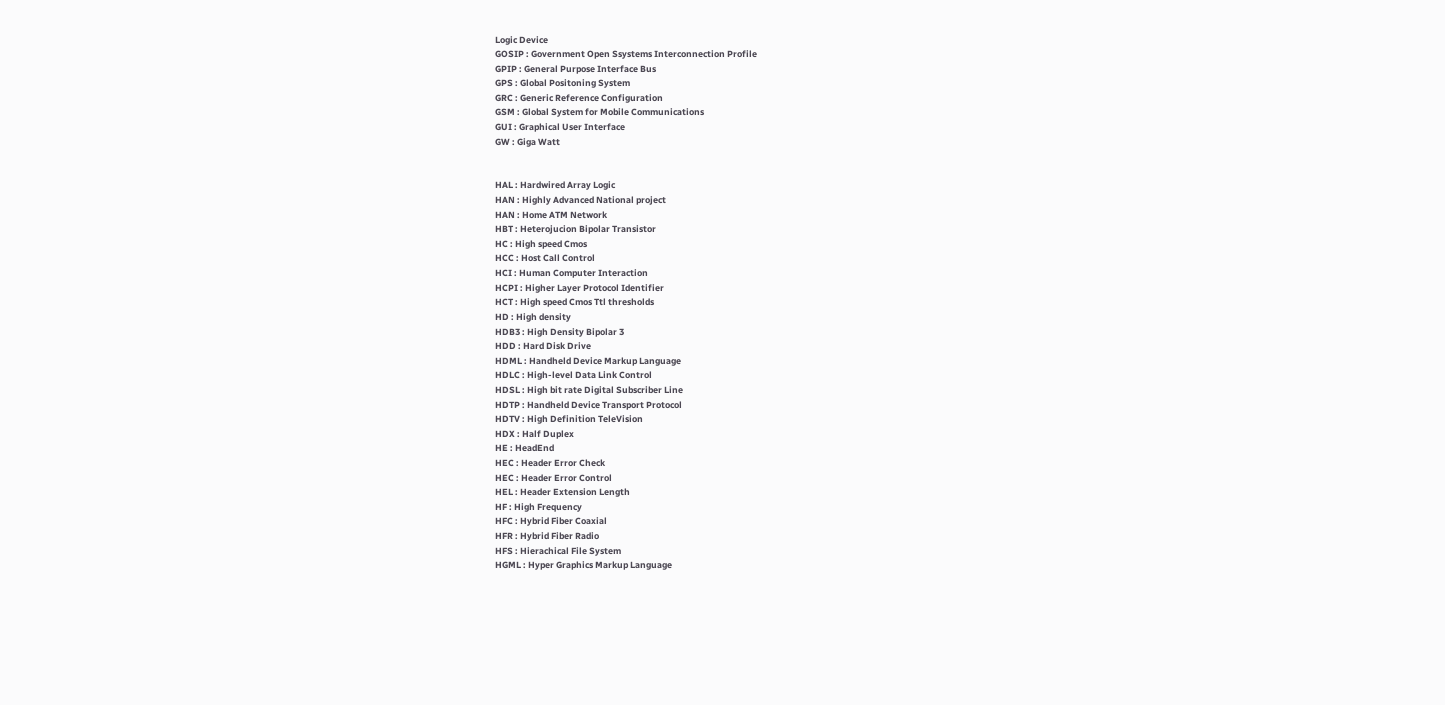Logic Device
GOSIP : Government Open Ssystems Interconnection Profile
GPIP : General Purpose Interface Bus
GPS : Global Positoning System
GRC : Generic Reference Configuration
GSM : Global System for Mobile Communications
GUI : Graphical User Interface
GW : Giga Watt


HAL : Hardwired Array Logic
HAN : Highly Advanced National project
HAN : Home ATM Network
HBT : Heterojucion Bipolar Transistor
HC : High speed Cmos
HCC : Host Call Control
HCI : Human Computer Interaction
HCPI : Higher Layer Protocol Identifier
HCT : High speed Cmos Ttl thresholds
HD : High density
HDB3 : High Density Bipolar 3
HDD : Hard Disk Drive
HDML : Handheld Device Markup Language
HDLC : High-level Data Link Control
HDSL : High bit rate Digital Subscriber Line
HDTP : Handheld Device Transport Protocol
HDTV : High Definition TeleVision
HDX : Half Duplex
HE : HeadEnd
HEC : Header Error Check
HEC : Header Error Control
HEL : Header Extension Length
HF : High Frequency
HFC : Hybrid Fiber Coaxial
HFR : Hybrid Fiber Radio
HFS : Hierachical File System
HGML : Hyper Graphics Markup Language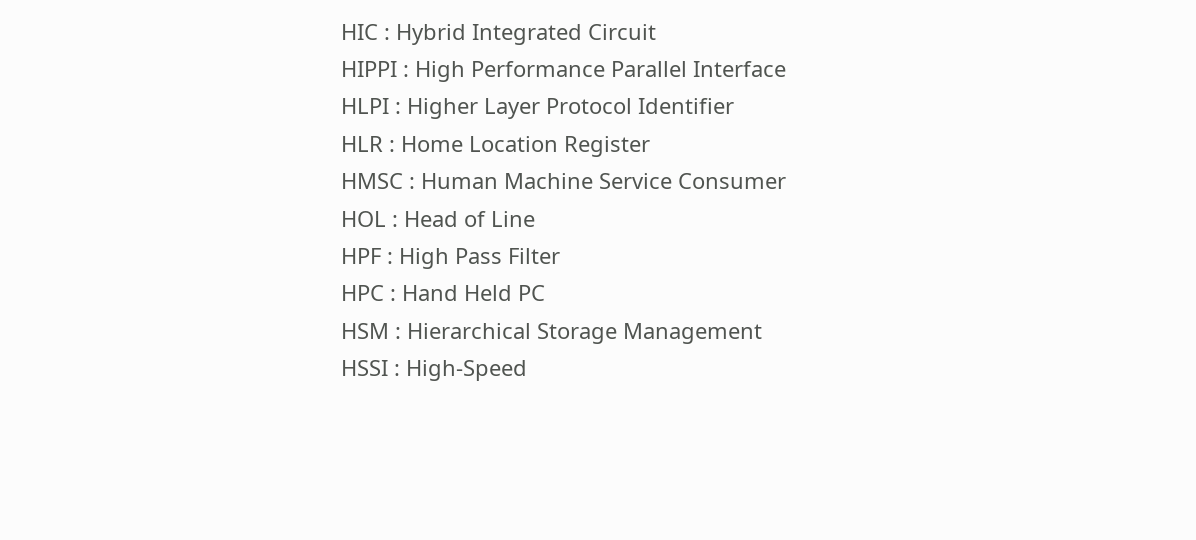HIC : Hybrid Integrated Circuit
HIPPI : High Performance Parallel Interface
HLPI : Higher Layer Protocol Identifier
HLR : Home Location Register
HMSC : Human Machine Service Consumer
HOL : Head of Line
HPF : High Pass Filter
HPC : Hand Held PC
HSM : Hierarchical Storage Management
HSSI : High-Speed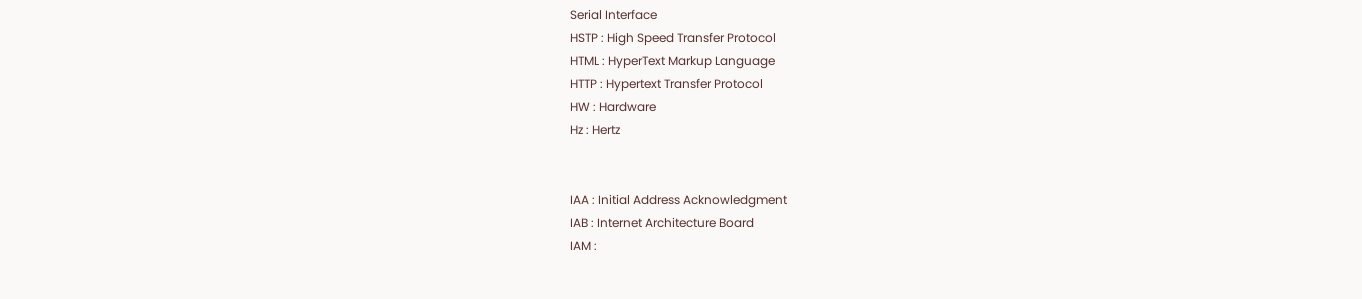Serial Interface
HSTP : High Speed Transfer Protocol
HTML : HyperText Markup Language
HTTP : Hypertext Transfer Protocol
HW : Hardware
Hz : Hertz


IAA : Initial Address Acknowledgment
IAB : Internet Architecture Board
IAM :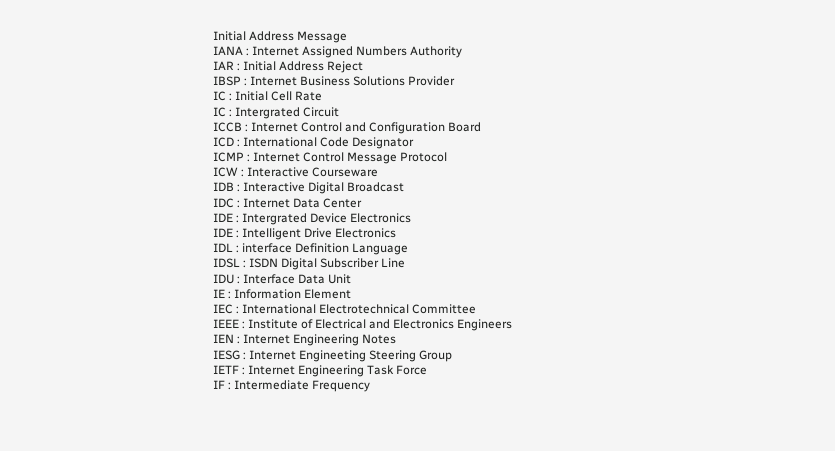Initial Address Message
IANA : Internet Assigned Numbers Authority
IAR : Initial Address Reject
IBSP : Internet Business Solutions Provider
IC : Initial Cell Rate
IC : Intergrated Circuit
ICCB : Internet Control and Configuration Board
ICD : International Code Designator
ICMP : Internet Control Message Protocol
ICW : Interactive Courseware
IDB : Interactive Digital Broadcast
IDC : Internet Data Center
IDE : Intergrated Device Electronics
IDE : Intelligent Drive Electronics
IDL : interface Definition Language
IDSL : ISDN Digital Subscriber Line
IDU : Interface Data Unit
IE : Information Element
IEC : International Electrotechnical Committee
IEEE : Institute of Electrical and Electronics Engineers
IEN : Internet Engineering Notes
IESG : Internet Engineeting Steering Group
IETF : Internet Engineering Task Force
IF : Intermediate Frequency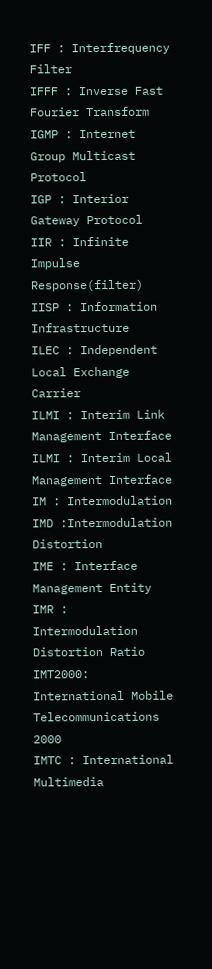IFF : Interfrequency Filter
IFFF : Inverse Fast Fourier Transform
IGMP : Internet Group Multicast Protocol
IGP : Interior Gateway Protocol
IIR : Infinite Impulse Response(filter)
IISP : Information Infrastructure
ILEC : Independent Local Exchange Carrier
ILMI : Interim Link Management Interface
ILMI : Interim Local Management Interface
IM : Intermodulation
IMD :Intermodulation Distortion
IME : Interface Management Entity
IMR : Intermodulation Distortion Ratio
IMT2000: International Mobile Telecommunications 2000
IMTC : International Multimedia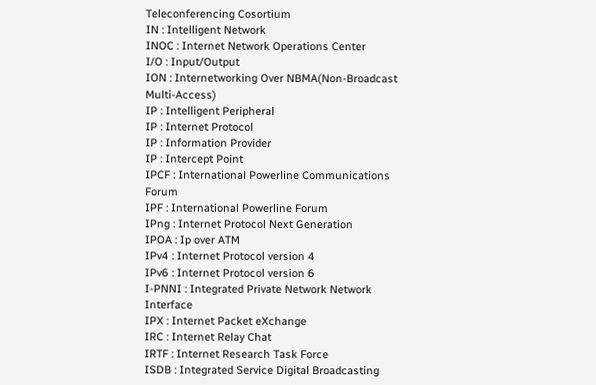Teleconferencing Cosortium
IN : Intelligent Network
INOC : Internet Network Operations Center
I/O : Input/Output
ION : Internetworking Over NBMA(Non-Broadcast Multi-Access)
IP : Intelligent Peripheral
IP : Internet Protocol
IP : Information Provider
IP : Intercept Point
IPCF : International Powerline Communications Forum
IPF : International Powerline Forum
IPng : Internet Protocol Next Generation
IPOA : Ip over ATM
IPv4 : Internet Protocol version 4
IPv6 : Internet Protocol version 6
I-PNNI : Integrated Private Network Network Interface
IPX : Internet Packet eXchange
IRC : Internet Relay Chat
IRTF : Internet Research Task Force
ISDB : Integrated Service Digital Broadcasting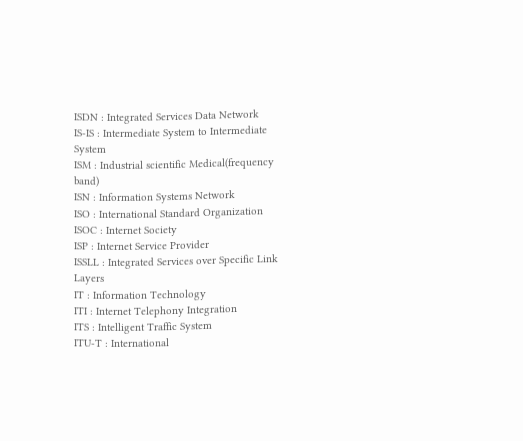ISDN : Integrated Services Data Network
IS-IS : Intermediate System to Intermediate System
ISM : Industrial scientific Medical(frequency band)
ISN : Information Systems Network
ISO : International Standard Organization
ISOC : Internet Society
ISP : Internet Service Provider
ISSLL : Integrated Services over Specific Link Layers
IT : Information Technology
ITI : Internet Telephony Integration
ITS : Intelligent Traffic System
ITU-T : International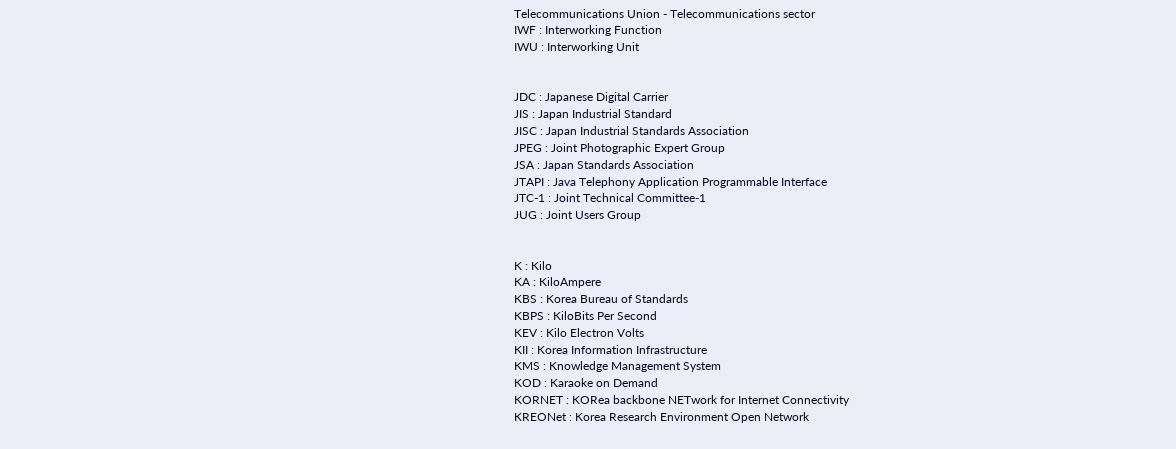Telecommunications Union - Telecommunications sector
IWF : Interworking Function
IWU : Interworking Unit


JDC : Japanese Digital Carrier
JIS : Japan Industrial Standard
JISC : Japan Industrial Standards Association
JPEG : Joint Photographic Expert Group
JSA : Japan Standards Association
JTAPI : Java Telephony Application Programmable Interface
JTC-1 : Joint Technical Committee-1
JUG : Joint Users Group


K : Kilo
KA : KiloAmpere
KBS : Korea Bureau of Standards
KBPS : KiloBits Per Second
KEV : Kilo Electron Volts
KII : Korea Information Infrastructure
KMS : Knowledge Management System
KOD : Karaoke on Demand
KORNET : KORea backbone NETwork for Internet Connectivity
KREONet : Korea Research Environment Open Network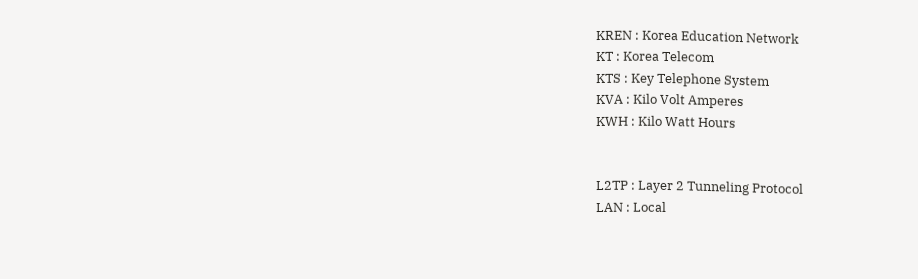KREN : Korea Education Network
KT : Korea Telecom
KTS : Key Telephone System
KVA : Kilo Volt Amperes
KWH : Kilo Watt Hours


L2TP : Layer 2 Tunneling Protocol
LAN : Local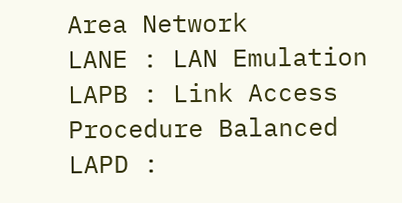Area Network
LANE : LAN Emulation
LAPB : Link Access Procedure Balanced
LAPD :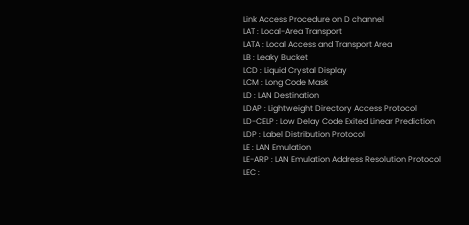Link Access Procedure on D channel
LAT : Local-Area Transport
LATA : Local Access and Transport Area
LB : Leaky Bucket
LCD : Liquid Crystal Display
LCM : Long Code Mask
LD : LAN Destination
LDAP : Lightweight Directory Access Protocol
LD-CELP : Low Delay Code Exited Linear Prediction
LDP : Label Distribution Protocol
LE : LAN Emulation
LE-ARP : LAN Emulation Address Resolution Protocol
LEC :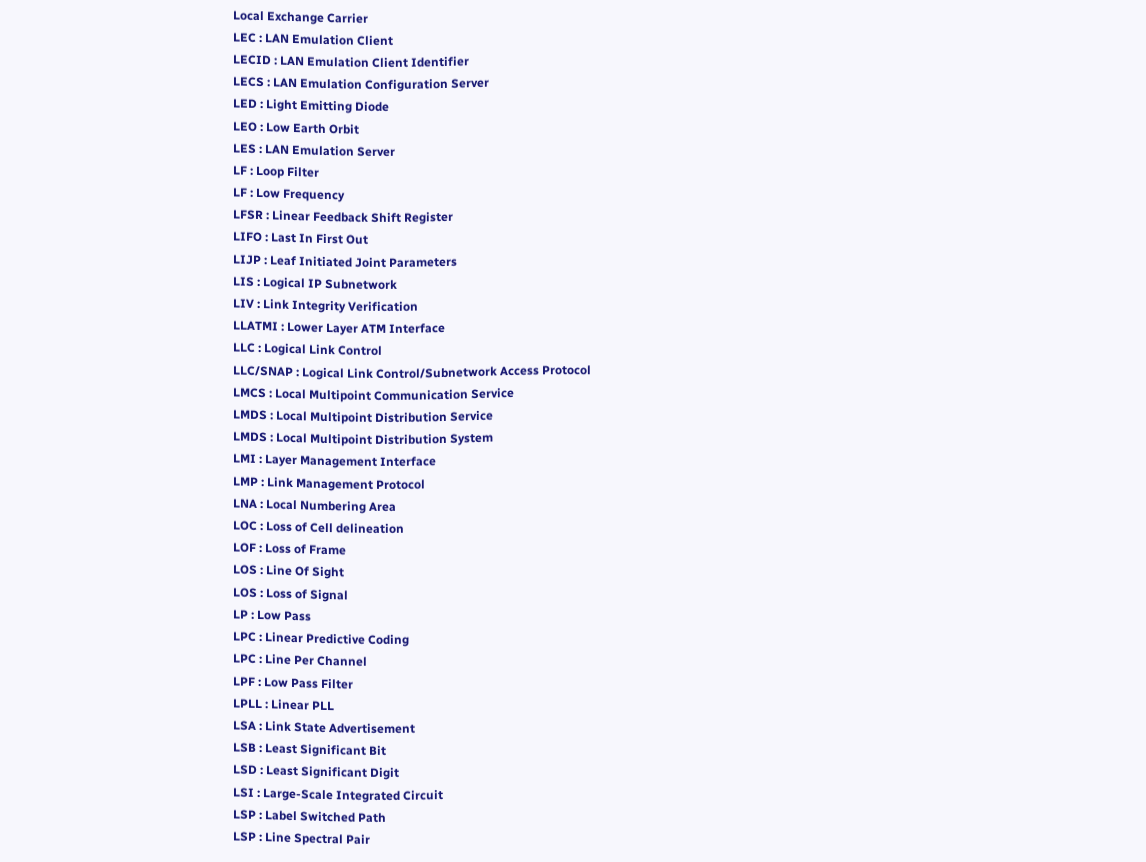Local Exchange Carrier
LEC : LAN Emulation Client
LECID : LAN Emulation Client Identifier
LECS : LAN Emulation Configuration Server
LED : Light Emitting Diode
LEO : Low Earth Orbit
LES : LAN Emulation Server
LF : Loop Filter
LF : Low Frequency
LFSR : Linear Feedback Shift Register
LIFO : Last In First Out
LIJP : Leaf Initiated Joint Parameters
LIS : Logical IP Subnetwork
LIV : Link Integrity Verification
LLATMI : Lower Layer ATM Interface
LLC : Logical Link Control
LLC/SNAP : Logical Link Control/Subnetwork Access Protocol
LMCS : Local Multipoint Communication Service
LMDS : Local Multipoint Distribution Service
LMDS : Local Multipoint Distribution System
LMI : Layer Management Interface
LMP : Link Management Protocol
LNA : Local Numbering Area
LOC : Loss of Cell delineation
LOF : Loss of Frame
LOS : Line Of Sight
LOS : Loss of Signal
LP : Low Pass
LPC : Linear Predictive Coding
LPC : Line Per Channel
LPF : Low Pass Filter
LPLL : Linear PLL
LSA : Link State Advertisement
LSB : Least Significant Bit
LSD : Least Significant Digit
LSI : Large-Scale Integrated Circuit
LSP : Label Switched Path
LSP : Line Spectral Pair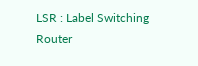LSR : Label Switching Router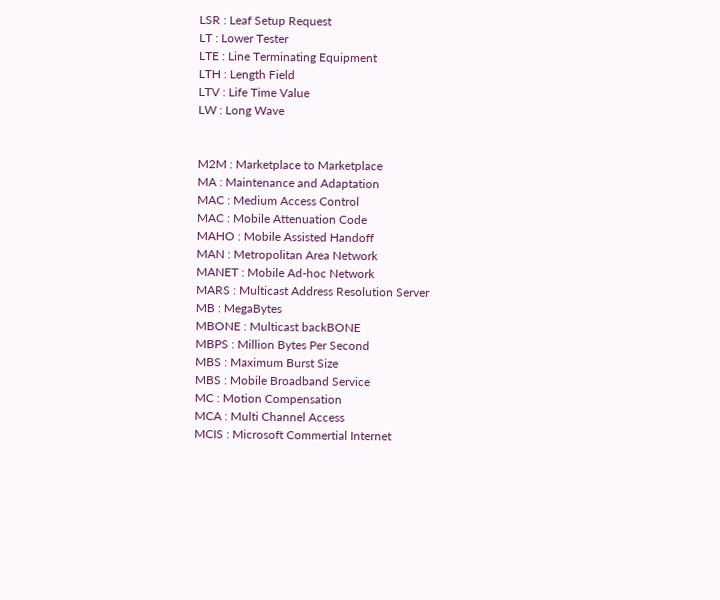LSR : Leaf Setup Request
LT : Lower Tester
LTE : Line Terminating Equipment
LTH : Length Field
LTV : Life Time Value
LW : Long Wave


M2M : Marketplace to Marketplace
MA : Maintenance and Adaptation
MAC : Medium Access Control
MAC : Mobile Attenuation Code
MAHO : Mobile Assisted Handoff
MAN : Metropolitan Area Network
MANET : Mobile Ad-hoc Network
MARS : Multicast Address Resolution Server
MB : MegaBytes
MBONE : Multicast backBONE
MBPS : Million Bytes Per Second
MBS : Maximum Burst Size
MBS : Mobile Broadband Service
MC : Motion Compensation
MCA : Multi Channel Access
MCIS : Microsoft Commertial Internet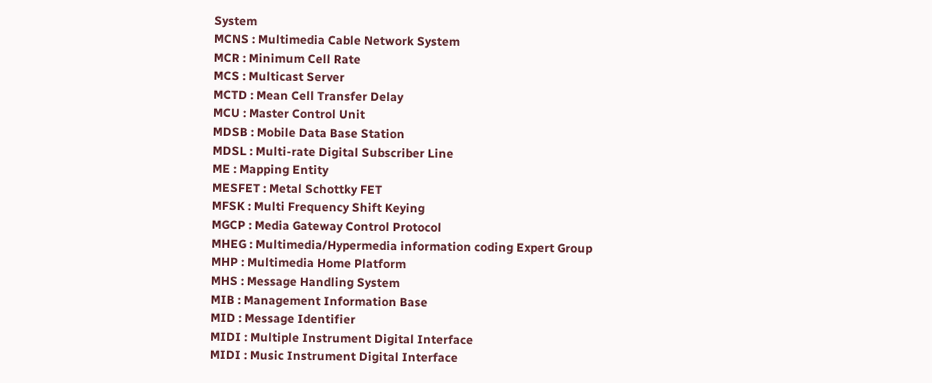System
MCNS : Multimedia Cable Network System
MCR : Minimum Cell Rate
MCS : Multicast Server
MCTD : Mean Cell Transfer Delay
MCU : Master Control Unit
MDSB : Mobile Data Base Station
MDSL : Multi-rate Digital Subscriber Line
ME : Mapping Entity
MESFET : Metal Schottky FET
MFSK : Multi Frequency Shift Keying
MGCP : Media Gateway Control Protocol
MHEG : Multimedia/Hypermedia information coding Expert Group
MHP : Multimedia Home Platform
MHS : Message Handling System
MIB : Management Information Base
MID : Message Identifier
MIDI : Multiple Instrument Digital Interface
MIDI : Music Instrument Digital Interface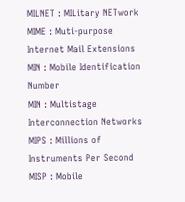MILNET : MILitary NETwork
MIME : Muti-purpose Internet Mail Extensions
MIN : Mobile Identification Number
MIN : Multistage Interconnection Networks
MIPS : Millions of Instruments Per Second
MISP : Mobile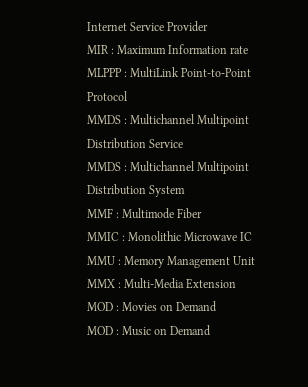Internet Service Provider
MIR : Maximum Information rate
MLPPP : MultiLink Point-to-Point Protocol
MMDS : Multichannel Multipoint Distribution Service
MMDS : Multichannel Multipoint Distribution System
MMF : Multimode Fiber
MMIC : Monolithic Microwave IC
MMU : Memory Management Unit
MMX : Multi-Media Extension
MOD : Movies on Demand
MOD : Music on Demand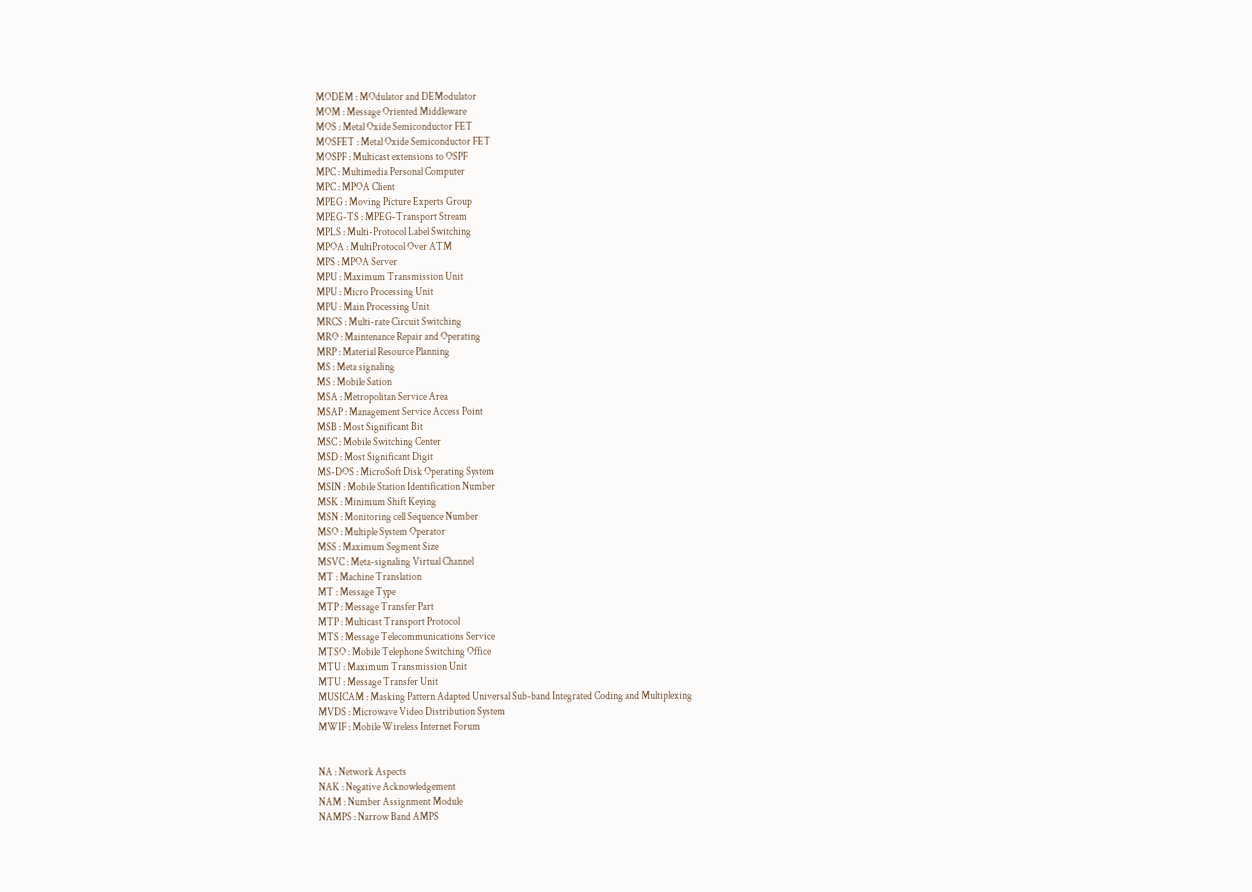MODEM : MOdulator and DEModulator
MOM : Message Oriented Middleware
MOS : Metal Oxide Semiconductor FET
MOSFET : Metal Oxide Semiconductor FET
MOSPF : Multicast extensions to OSPF
MPC : Multimedia Personal Computer
MPC : MPOA Client
MPEG : Moving Picture Experts Group
MPEG-TS : MPEG-Transport Stream
MPLS : Multi-Protocol Label Switching
MPOA : MultiProtocol Over ATM
MPS : MPOA Server
MPU : Maximum Transmission Unit
MPU : Micro Processing Unit
MPU : Main Processing Unit
MRCS : Multi-rate Circuit Switching
MRO : Maintenance Repair and Operating
MRP : Material Resource Planning
MS : Meta signaling
MS : Mobile Sation
MSA : Metropolitan Service Area
MSAP : Management Service Access Point
MSB : Most Significant Bit
MSC : Mobile Switching Center
MSD : Most Significant Digit
MS-DOS : MicroSoft Disk Operating System
MSIN : Mobile Station Identification Number
MSK : Minimum Shift Keying
MSN : Monitoring cell Sequence Number
MSO : Multiple System Operator
MSS : Maximum Segment Size
MSVC : Meta-signaling Virtual Channel
MT : Machine Translation
MT : Message Type
MTP : Message Transfer Part
MTP : Multicast Transport Protocol
MTS : Message Telecommunications Service
MTSO : Mobile Telephone Switching Office
MTU : Maximum Transmission Unit
MTU : Message Transfer Unit
MUSICAM : Masking Pattern Adapted Universal Sub-band Integrated Coding and Multiplexing
MVDS : Microwave Video Distribution System
MWIF : Mobile Wireless Internet Forum


NA : Network Aspects
NAK : Negative Acknowledgement
NAM : Number Assignment Module
NAMPS : Narrow Band AMPS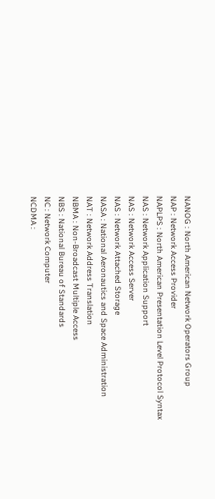NANOG : North American Network Operators Group
NAP : Network Access Provider
NAPLPS : North American Presentation Level Protocol Syntax
NAS : Network Application Support
NAS : Network Access Server
NAS : Network Attached Storage
NASA : National Aeronautics and Space Administration
NAT : Network Address Translation
NBMA : Non-Broadcast Multiple Access
NBS : National Bureau of Standards
NC : Network Computer
NCDMA :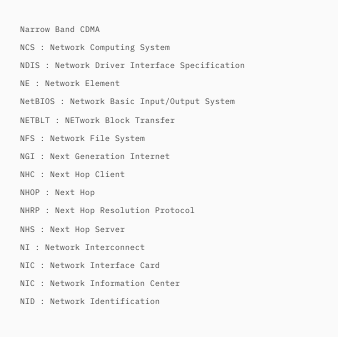Narrow Band CDMA
NCS : Network Computing System
NDIS : Network Driver Interface Specification
NE : Network Element
NetBIOS : Network Basic Input/Output System
NETBLT : NETwork Block Transfer
NFS : Network File System
NGI : Next Generation Internet
NHC : Next Hop Client
NHOP : Next Hop
NHRP : Next Hop Resolution Protocol
NHS : Next Hop Server
NI : Network Interconnect
NIC : Network Interface Card
NIC : Network Information Center
NID : Network Identification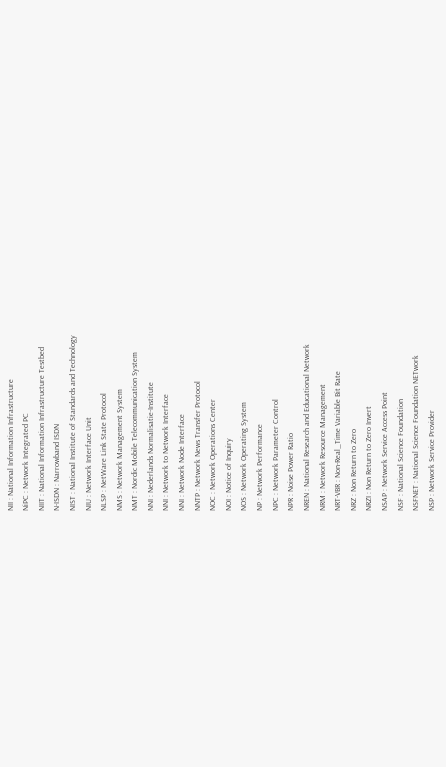NII : National Information Infrastructure
NiPC : Network Integrated PC
NIIT : National Information Infrastructure Testbed
N-ISDN : Narrowband ISDN
NIST : National Institute of Standards and Technology
NIU : Network Interface Unit
NLSP : NetWare Link State Protocol
NMS : Network Management System
NMT : Nordic Mobile Telecommunication System
NNI : Nederlands Normalisatie-Institute
NNI : Network to Network Interface
NNI : Network Node Interface
NNTP : Network News Transfer Protocol
NOC : Network Operations Center
NOI : Notice of Inquiry
NOS : Network Operating System
NP : Network Performance
NPC : Network Parameter Control
NPR : Noise Power Ratio
NREN : National Research and Educational Network
NRM : Network Resource Management
NRT-VBR : Non-Real_Time Variable Bit Rate
NRZ : Non Return to Zero
NRZI : Non Return to Zero Invert
NSAP : Network Service Access Point
NSF : National Science Foundation
NSFNET : National Science Foundation NETwork
NSP : Network Service Provider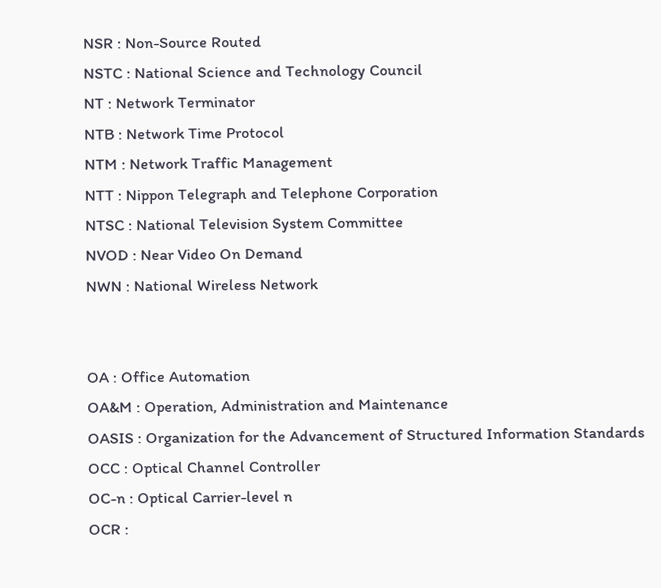NSR : Non-Source Routed
NSTC : National Science and Technology Council
NT : Network Terminator
NTB : Network Time Protocol
NTM : Network Traffic Management
NTT : Nippon Telegraph and Telephone Corporation
NTSC : National Television System Committee
NVOD : Near Video On Demand
NWN : National Wireless Network


OA : Office Automation
OA&M : Operation, Administration and Maintenance
OASIS : Organization for the Advancement of Structured Information Standards
OCC : Optical Channel Controller
OC-n : Optical Carrier-level n
OCR :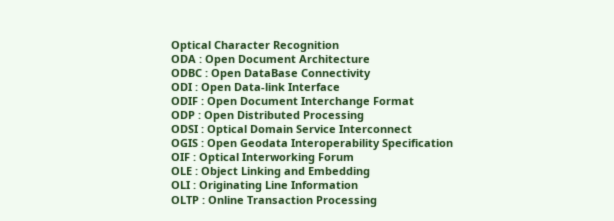Optical Character Recognition
ODA : Open Document Architecture
ODBC : Open DataBase Connectivity
ODI : Open Data-link Interface
ODIF : Open Document Interchange Format
ODP : Open Distributed Processing
ODSI : Optical Domain Service Interconnect
OGIS : Open Geodata Interoperability Specification
OIF : Optical Interworking Forum
OLE : Object Linking and Embedding
OLI : Originating Line Information
OLTP : Online Transaction Processing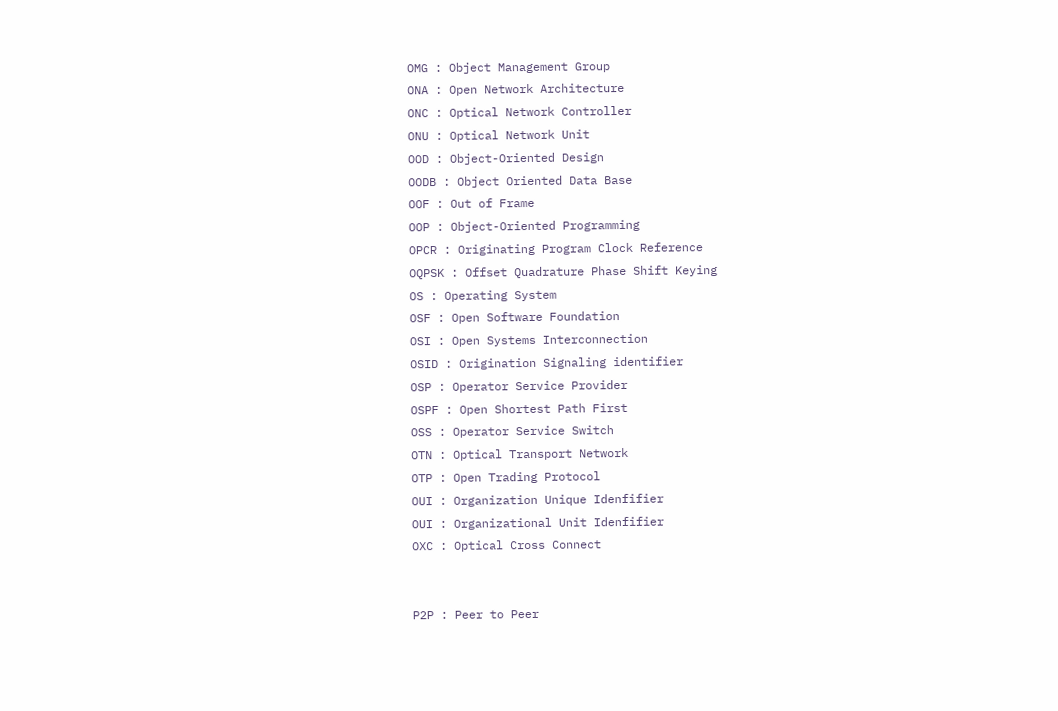OMG : Object Management Group
ONA : Open Network Architecture
ONC : Optical Network Controller
ONU : Optical Network Unit
OOD : Object-Oriented Design
OODB : Object Oriented Data Base
OOF : Out of Frame
OOP : Object-Oriented Programming
OPCR : Originating Program Clock Reference
OQPSK : Offset Quadrature Phase Shift Keying
OS : Operating System
OSF : Open Software Foundation
OSI : Open Systems Interconnection
OSID : Origination Signaling identifier
OSP : Operator Service Provider
OSPF : Open Shortest Path First
OSS : Operator Service Switch
OTN : Optical Transport Network
OTP : Open Trading Protocol
OUI : Organization Unique Idenfifier
OUI : Organizational Unit Idenfifier
OXC : Optical Cross Connect


P2P : Peer to Peer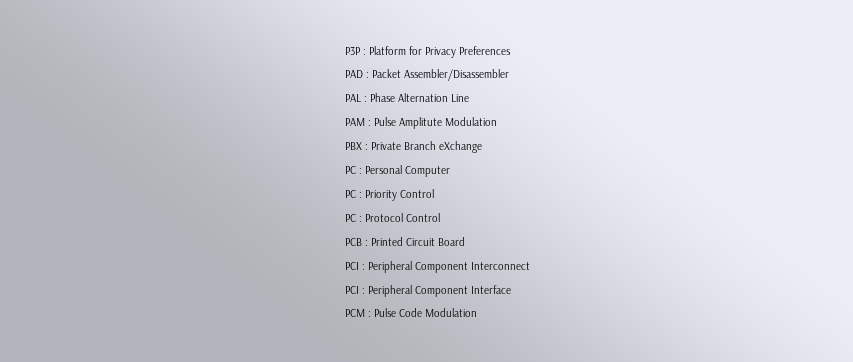P3P : Platform for Privacy Preferences
PAD : Packet Assembler/Disassembler
PAL : Phase Alternation Line
PAM : Pulse Amplitute Modulation
PBX : Private Branch eXchange
PC : Personal Computer
PC : Priority Control
PC : Protocol Control
PCB : Printed Circuit Board
PCI : Peripheral Component Interconnect
PCI : Peripheral Component Interface
PCM : Pulse Code Modulation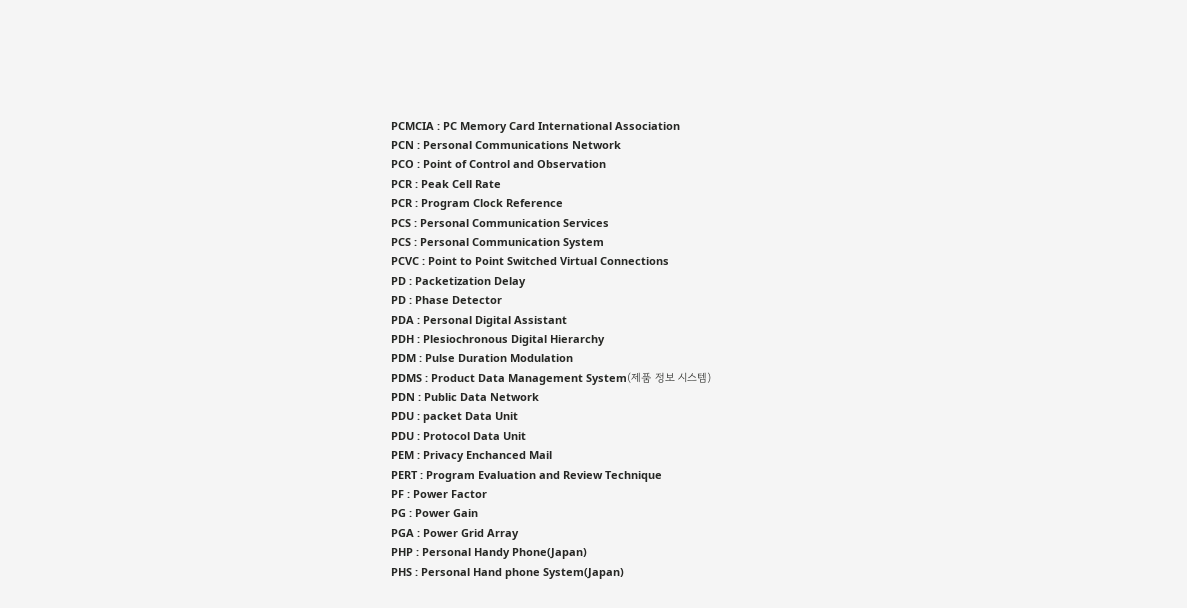PCMCIA : PC Memory Card International Association
PCN : Personal Communications Network
PCO : Point of Control and Observation
PCR : Peak Cell Rate
PCR : Program Clock Reference
PCS : Personal Communication Services
PCS : Personal Communication System
PCVC : Point to Point Switched Virtual Connections
PD : Packetization Delay
PD : Phase Detector
PDA : Personal Digital Assistant
PDH : Plesiochronous Digital Hierarchy
PDM : Pulse Duration Modulation
PDMS : Product Data Management System(제품 정보 시스템)
PDN : Public Data Network
PDU : packet Data Unit
PDU : Protocol Data Unit
PEM : Privacy Enchanced Mail
PERT : Program Evaluation and Review Technique
PF : Power Factor
PG : Power Gain
PGA : Power Grid Array
PHP : Personal Handy Phone(Japan)
PHS : Personal Hand phone System(Japan)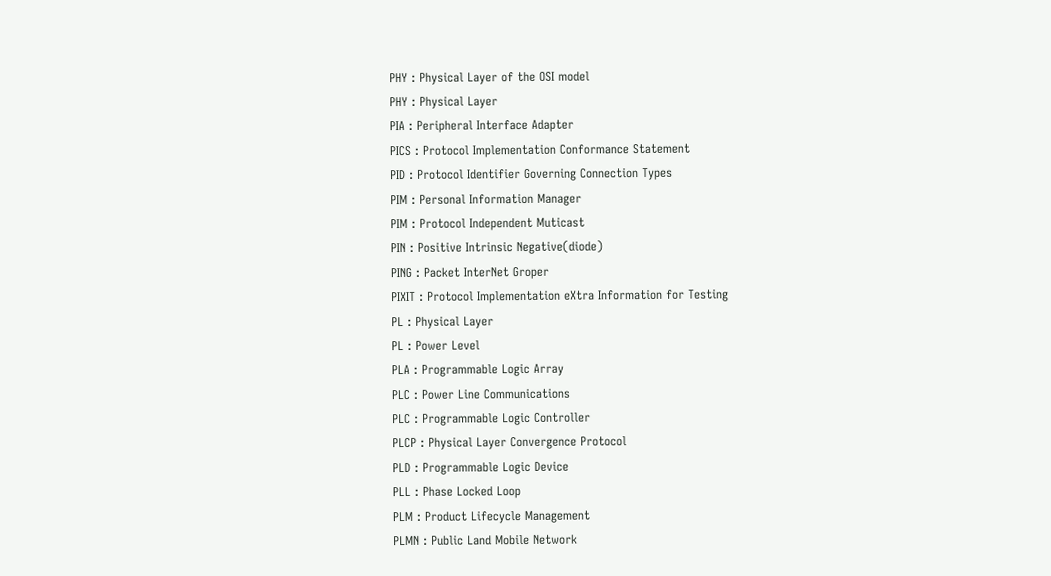PHY : Physical Layer of the OSI model
PHY : Physical Layer
PIA : Peripheral Interface Adapter
PICS : Protocol Implementation Conformance Statement
PID : Protocol Identifier Governing Connection Types
PIM : Personal Information Manager
PIM : Protocol Independent Muticast
PIN : Positive Intrinsic Negative(diode)
PING : Packet InterNet Groper
PIXIT : Protocol Implementation eXtra Information for Testing
PL : Physical Layer
PL : Power Level
PLA : Programmable Logic Array
PLC : Power Line Communications
PLC : Programmable Logic Controller
PLCP : Physical Layer Convergence Protocol
PLD : Programmable Logic Device
PLL : Phase Locked Loop
PLM : Product Lifecycle Management
PLMN : Public Land Mobile Network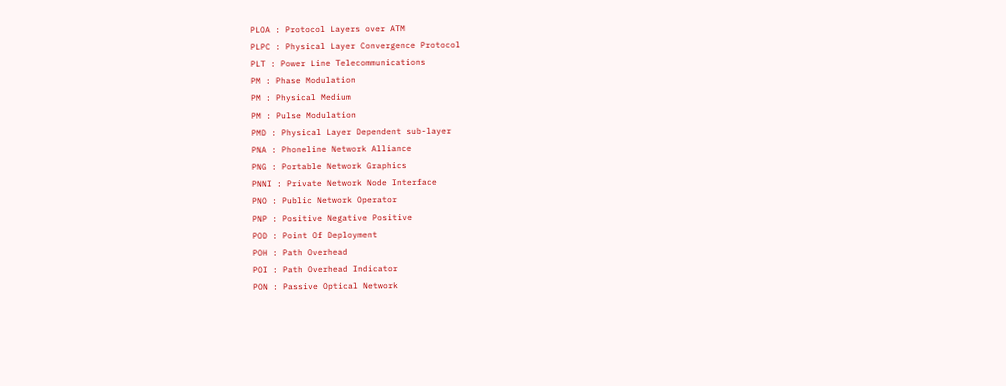PLOA : Protocol Layers over ATM
PLPC : Physical Layer Convergence Protocol
PLT : Power Line Telecommunications
PM : Phase Modulation
PM : Physical Medium
PM : Pulse Modulation
PMD : Physical Layer Dependent sub-layer
PNA : Phoneline Network Alliance
PNG : Portable Network Graphics
PNNI : Private Network Node Interface
PNO : Public Network Operator
PNP : Positive Negative Positive
POD : Point Of Deployment
POH : Path Overhead
POI : Path Overhead Indicator
PON : Passive Optical Network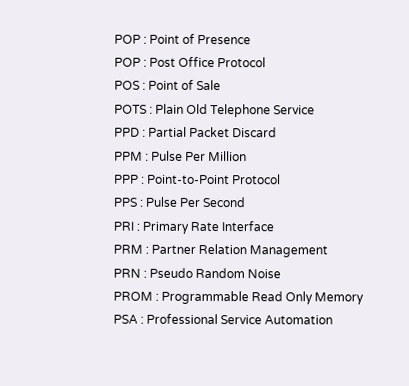POP : Point of Presence
POP : Post Office Protocol
POS : Point of Sale
POTS : Plain Old Telephone Service
PPD : Partial Packet Discard
PPM : Pulse Per Million
PPP : Point-to-Point Protocol
PPS : Pulse Per Second
PRI : Primary Rate Interface
PRM : Partner Relation Management
PRN : Pseudo Random Noise
PROM : Programmable Read Only Memory
PSA : Professional Service Automation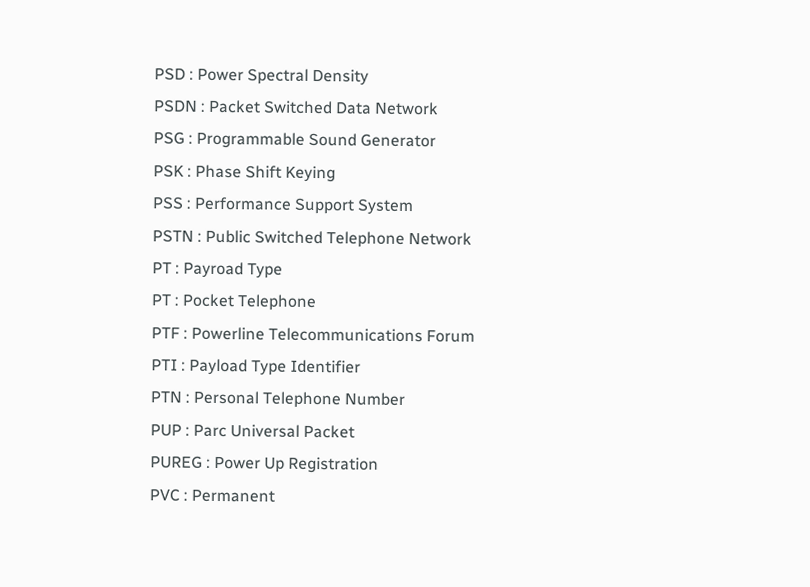PSD : Power Spectral Density
PSDN : Packet Switched Data Network
PSG : Programmable Sound Generator
PSK : Phase Shift Keying
PSS : Performance Support System
PSTN : Public Switched Telephone Network
PT : Payroad Type
PT : Pocket Telephone
PTF : Powerline Telecommunications Forum
PTI : Payload Type Identifier
PTN : Personal Telephone Number
PUP : Parc Universal Packet
PUREG : Power Up Registration
PVC : Permanent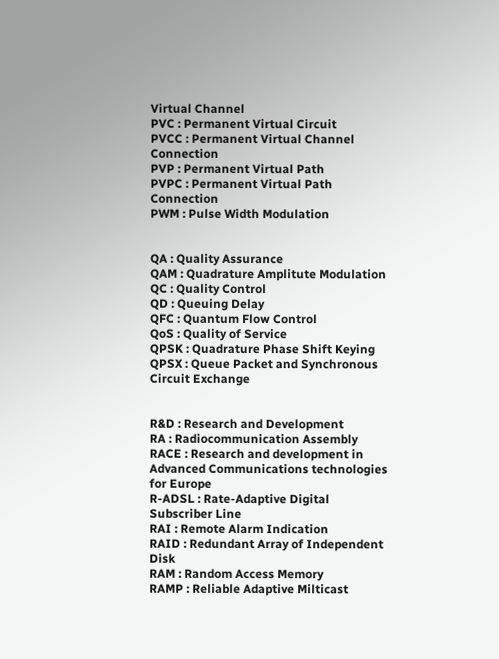Virtual Channel
PVC : Permanent Virtual Circuit
PVCC : Permanent Virtual Channel Connection
PVP : Permanent Virtual Path
PVPC : Permanent Virtual Path Connection
PWM : Pulse Width Modulation


QA : Quality Assurance
QAM : Quadrature Amplitute Modulation
QC : Quality Control
QD : Queuing Delay
QFC : Quantum Flow Control
QoS : Quality of Service
QPSK : Quadrature Phase Shift Keying
QPSX : Queue Packet and Synchronous Circuit Exchange


R&D : Research and Development
RA : Radiocommunication Assembly
RACE : Research and development in Advanced Communications technologies for Europe
R-ADSL : Rate-Adaptive Digital Subscriber Line
RAI : Remote Alarm Indication
RAID : Redundant Array of Independent Disk
RAM : Random Access Memory
RAMP : Reliable Adaptive Milticast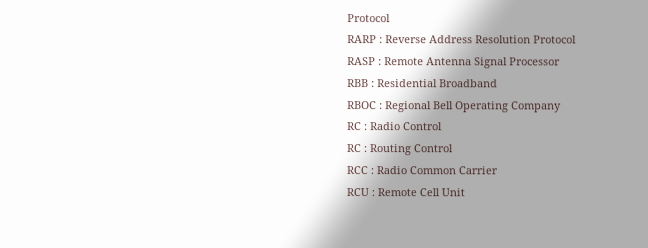Protocol
RARP : Reverse Address Resolution Protocol
RASP : Remote Antenna Signal Processor
RBB : Residential Broadband
RBOC : Regional Bell Operating Company
RC : Radio Control
RC : Routing Control
RCC : Radio Common Carrier
RCU : Remote Cell Unit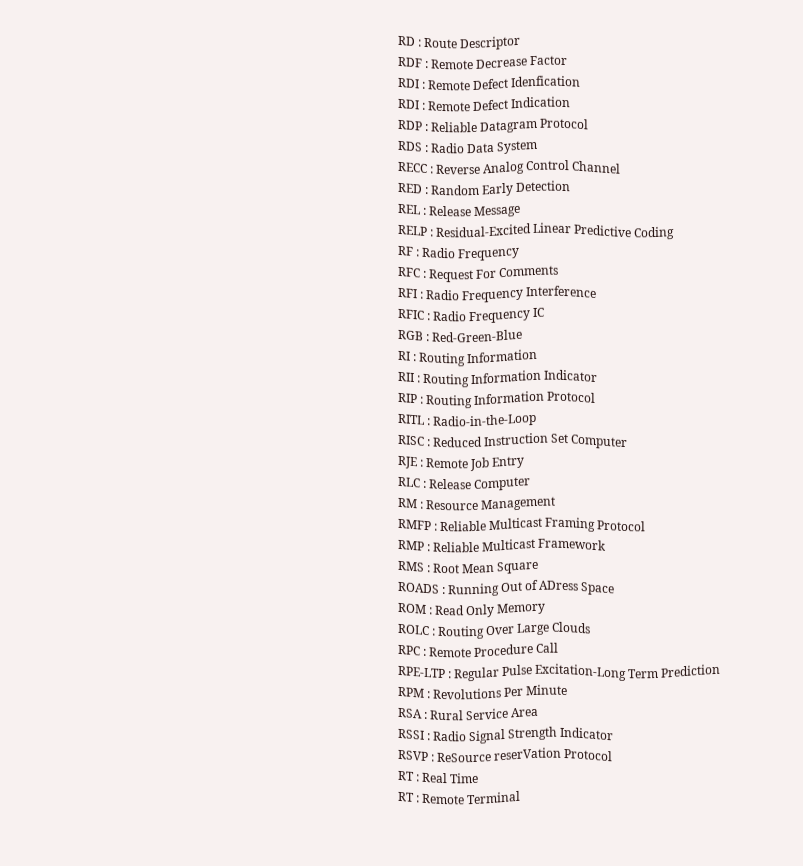RD : Route Descriptor
RDF : Remote Decrease Factor
RDI : Remote Defect Idenfication
RDI : Remote Defect Indication
RDP : Reliable Datagram Protocol
RDS : Radio Data System
RECC : Reverse Analog Control Channel
RED : Random Early Detection
REL : Release Message
RELP : Residual-Excited Linear Predictive Coding
RF : Radio Frequency
RFC : Request For Comments
RFI : Radio Frequency Interference
RFIC : Radio Frequency IC
RGB : Red-Green-Blue
RI : Routing Information
RII : Routing Information Indicator
RIP : Routing Information Protocol
RITL : Radio-in-the-Loop
RISC : Reduced Instruction Set Computer
RJE : Remote Job Entry
RLC : Release Computer
RM : Resource Management
RMFP : Reliable Multicast Framing Protocol
RMP : Reliable Multicast Framework
RMS : Root Mean Square
ROADS : Running Out of ADress Space
ROM : Read Only Memory
ROLC : Routing Over Large Clouds
RPC : Remote Procedure Call
RPE-LTP : Regular Pulse Excitation-Long Term Prediction
RPM : Revolutions Per Minute
RSA : Rural Service Area
RSSI : Radio Signal Strength Indicator
RSVP : ReSource reserVation Protocol
RT : Real Time
RT : Remote Terminal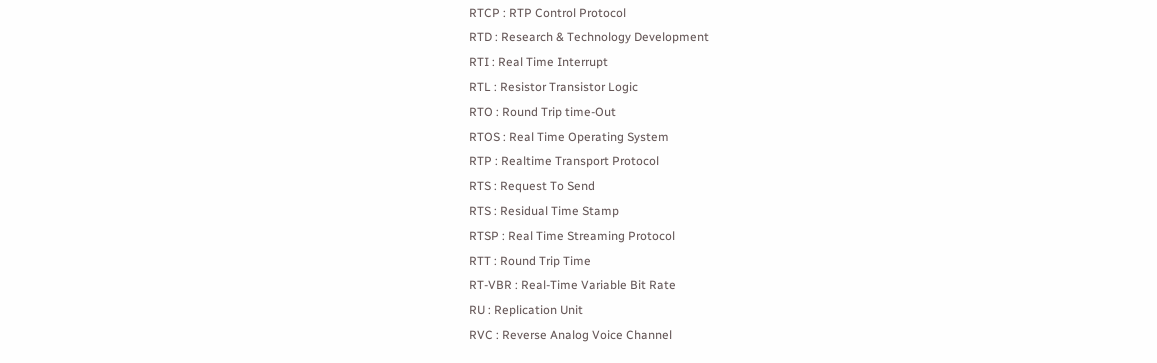RTCP : RTP Control Protocol
RTD : Research & Technology Development
RTI : Real Time Interrupt
RTL : Resistor Transistor Logic
RTO : Round Trip time-Out
RTOS : Real Time Operating System
RTP : Realtime Transport Protocol
RTS : Request To Send
RTS : Residual Time Stamp
RTSP : Real Time Streaming Protocol
RTT : Round Trip Time
RT-VBR : Real-Time Variable Bit Rate
RU : Replication Unit
RVC : Reverse Analog Voice Channel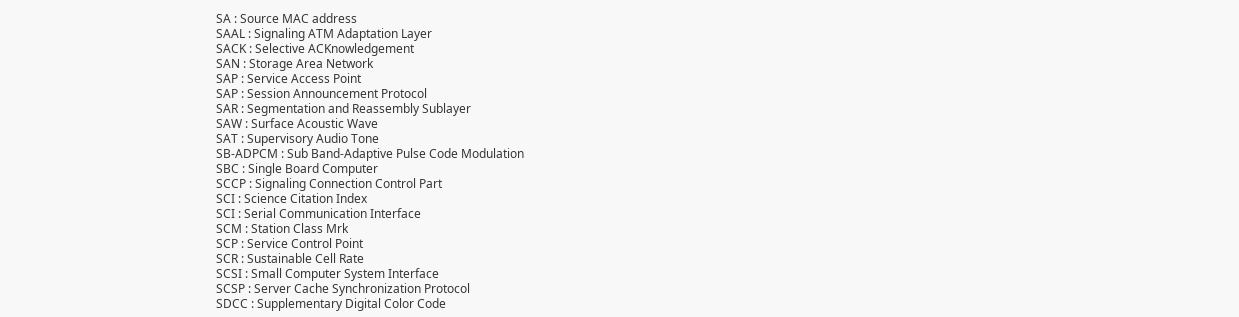SA : Source MAC address
SAAL : Signaling ATM Adaptation Layer
SACK : Selective ACKnowledgement
SAN : Storage Area Network
SAP : Service Access Point
SAP : Session Announcement Protocol
SAR : Segmentation and Reassembly Sublayer
SAW : Surface Acoustic Wave
SAT : Supervisory Audio Tone
SB-ADPCM : Sub Band-Adaptive Pulse Code Modulation
SBC : Single Board Computer
SCCP : Signaling Connection Control Part
SCI : Science Citation Index
SCI : Serial Communication Interface
SCM : Station Class Mrk
SCP : Service Control Point
SCR : Sustainable Cell Rate
SCSI : Small Computer System Interface
SCSP : Server Cache Synchronization Protocol
SDCC : Supplementary Digital Color Code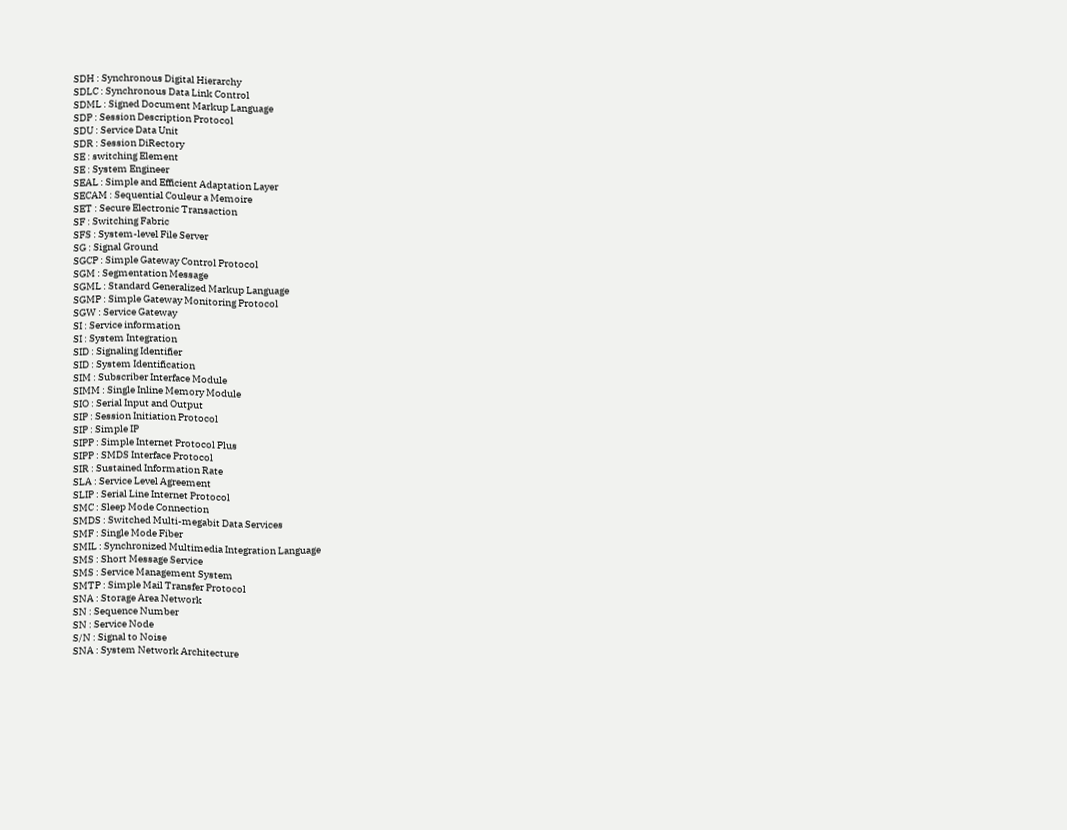SDH : Synchronous Digital Hierarchy
SDLC : Synchronous Data Link Control
SDML : Signed Document Markup Language
SDP : Session Description Protocol
SDU : Service Data Unit
SDR : Session DiRectory
SE : switching Element
SE : System Engineer
SEAL : Simple and Efficient Adaptation Layer
SECAM : Sequential Couleur a Memoire
SET : Secure Electronic Transaction
SF : Switching Fabric
SFS : System-level File Server
SG : Signal Ground
SGCP : Simple Gateway Control Protocol
SGM : Segmentation Message
SGML : Standard Generalized Markup Language
SGMP : Simple Gateway Monitoring Protocol
SGW : Service Gateway
SI : Service information
SI : System Integration
SID : Signaling Identifier
SID : System Identification
SIM : Subscriber Interface Module
SIMM : Single Inline Memory Module
SIO : Serial Input and Output
SIP : Session Initiation Protocol
SIP : Simple IP
SIPP : Simple Internet Protocol Plus
SIPP : SMDS Interface Protocol
SIR : Sustained Information Rate
SLA : Service Level Agreement
SLIP : Serial Line Internet Protocol
SMC : Sleep Mode Connection
SMDS : Switched Multi-megabit Data Services
SMF : Single Mode Fiber
SMIL : Synchronized Multimedia Integration Language
SMS : Short Message Service
SMS : Service Management System
SMTP : Simple Mail Transfer Protocol
SNA : Storage Area Network
SN : Sequence Number
SN : Service Node
S/N : Signal to Noise
SNA : System Network Architecture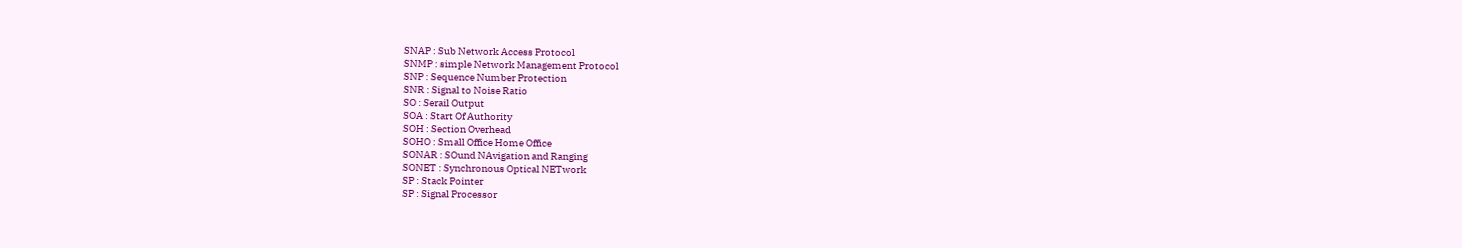SNAP : Sub Network Access Protocol
SNMP : simple Network Management Protocol
SNP : Sequence Number Protection
SNR : Signal to Noise Ratio
SO : Serail Output
SOA : Start Of Authority
SOH : Section Overhead
SOHO : Small Office Home Office
SONAR : SOund NAvigation and Ranging
SONET : Synchronous Optical NETwork
SP : Stack Pointer
SP : Signal Processor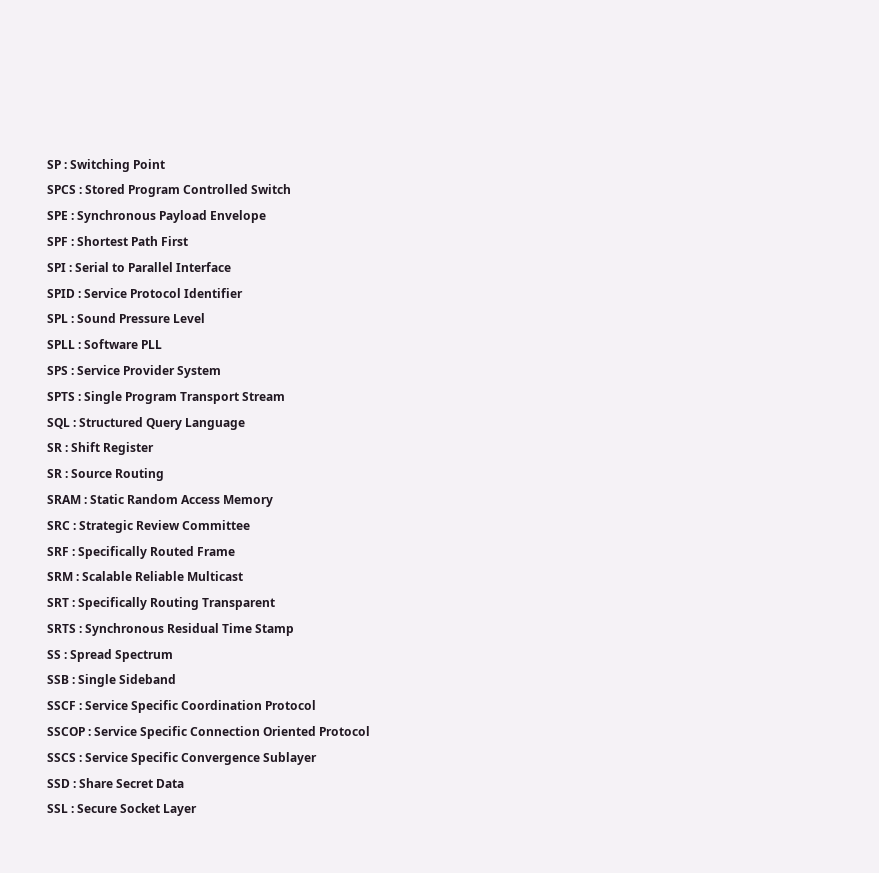SP : Switching Point
SPCS : Stored Program Controlled Switch
SPE : Synchronous Payload Envelope
SPF : Shortest Path First
SPI : Serial to Parallel Interface
SPID : Service Protocol Identifier
SPL : Sound Pressure Level
SPLL : Software PLL
SPS : Service Provider System
SPTS : Single Program Transport Stream
SQL : Structured Query Language
SR : Shift Register
SR : Source Routing
SRAM : Static Random Access Memory
SRC : Strategic Review Committee
SRF : Specifically Routed Frame
SRM : Scalable Reliable Multicast
SRT : Specifically Routing Transparent
SRTS : Synchronous Residual Time Stamp
SS : Spread Spectrum
SSB : Single Sideband
SSCF : Service Specific Coordination Protocol
SSCOP : Service Specific Connection Oriented Protocol
SSCS : Service Specific Convergence Sublayer
SSD : Share Secret Data
SSL : Secure Socket Layer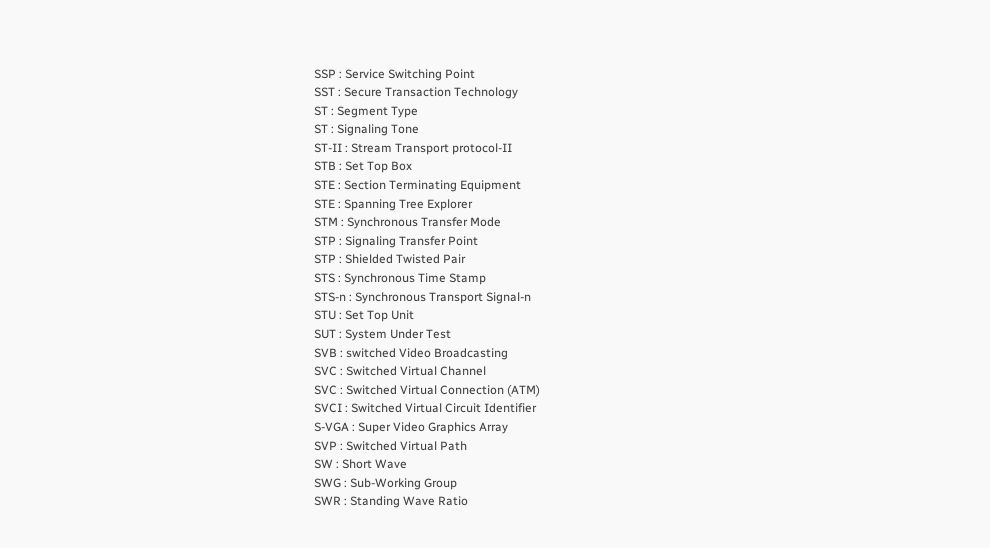SSP : Service Switching Point
SST : Secure Transaction Technology
ST : Segment Type
ST : Signaling Tone
ST-II : Stream Transport protocol-II
STB : Set Top Box
STE : Section Terminating Equipment
STE : Spanning Tree Explorer
STM : Synchronous Transfer Mode
STP : Signaling Transfer Point
STP : Shielded Twisted Pair
STS : Synchronous Time Stamp
STS-n : Synchronous Transport Signal-n
STU : Set Top Unit
SUT : System Under Test
SVB : switched Video Broadcasting
SVC : Switched Virtual Channel
SVC : Switched Virtual Connection (ATM)
SVCI : Switched Virtual Circuit Identifier
S-VGA : Super Video Graphics Array
SVP : Switched Virtual Path
SW : Short Wave
SWG : Sub-Working Group
SWR : Standing Wave Ratio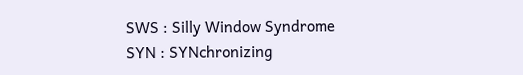SWS : Silly Window Syndrome
SYN : SYNchronizing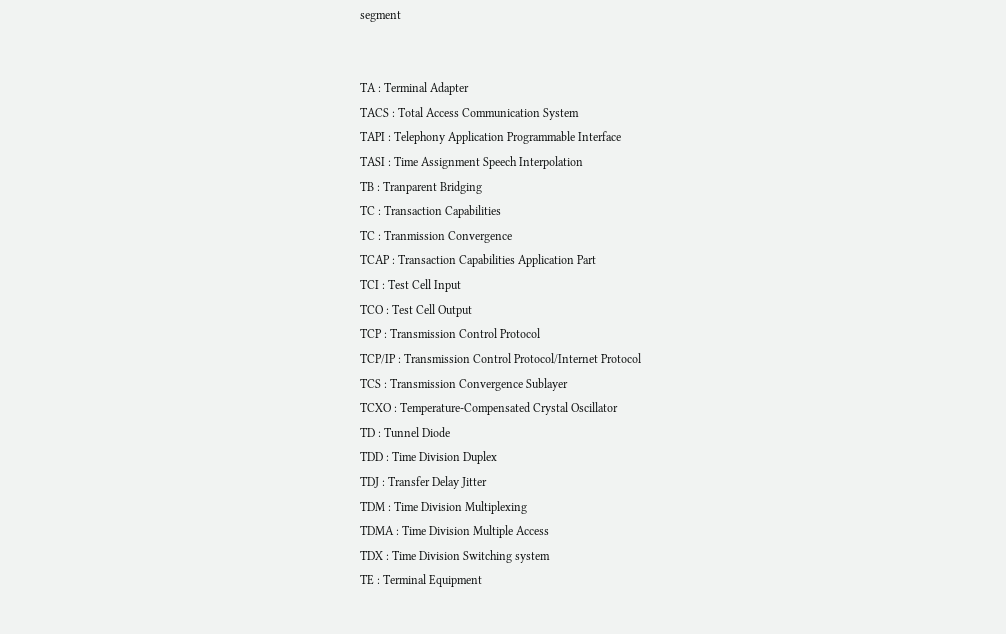segment


TA : Terminal Adapter
TACS : Total Access Communication System
TAPI : Telephony Application Programmable Interface
TASI : Time Assignment Speech Interpolation
TB : Tranparent Bridging
TC : Transaction Capabilities
TC : Tranmission Convergence
TCAP : Transaction Capabilities Application Part
TCI : Test Cell Input
TCO : Test Cell Output
TCP : Transmission Control Protocol
TCP/IP : Transmission Control Protocol/Internet Protocol
TCS : Transmission Convergence Sublayer
TCXO : Temperature-Compensated Crystal Oscillator
TD : Tunnel Diode
TDD : Time Division Duplex
TDJ : Transfer Delay Jitter
TDM : Time Division Multiplexing
TDMA : Time Division Multiple Access
TDX : Time Division Switching system
TE : Terminal Equipment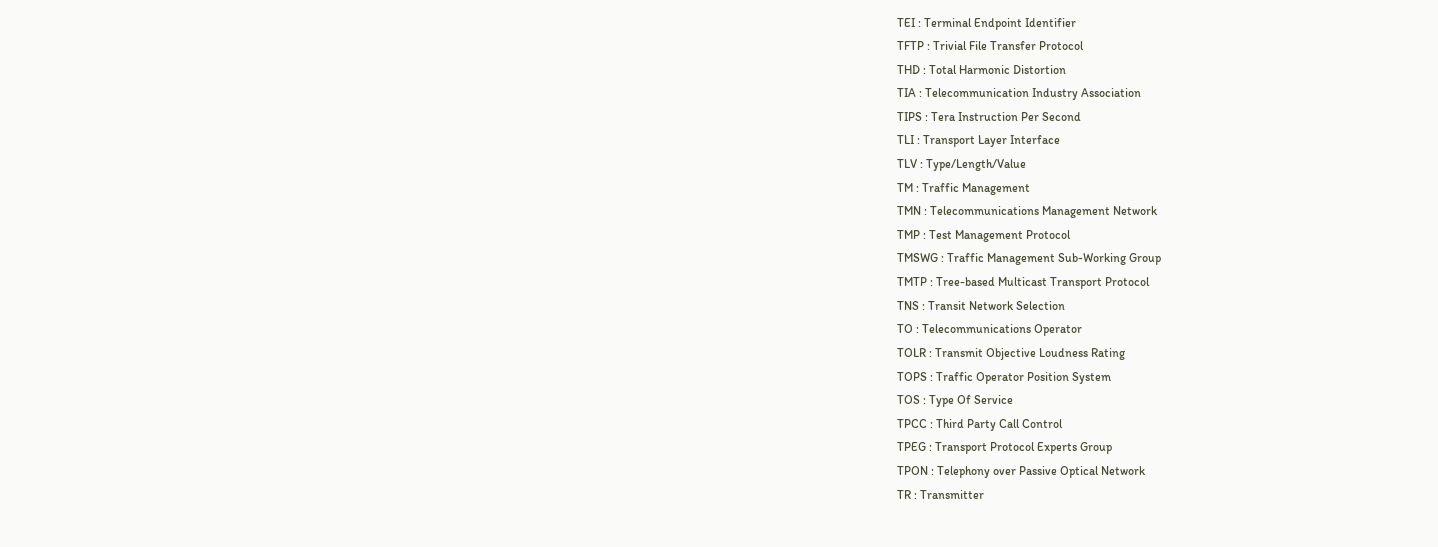TEI : Terminal Endpoint Identifier
TFTP : Trivial File Transfer Protocol
THD : Total Harmonic Distortion
TIA : Telecommunication Industry Association
TIPS : Tera Instruction Per Second
TLI : Transport Layer Interface
TLV : Type/Length/Value
TM : Traffic Management
TMN : Telecommunications Management Network
TMP : Test Management Protocol
TMSWG : Traffic Management Sub-Working Group
TMTP : Tree-based Multicast Transport Protocol
TNS : Transit Network Selection
TO : Telecommunications Operator
TOLR : Transmit Objective Loudness Rating
TOPS : Traffic Operator Position System
TOS : Type Of Service
TPCC : Third Party Call Control
TPEG : Transport Protocol Experts Group
TPON : Telephony over Passive Optical Network
TR : Transmitter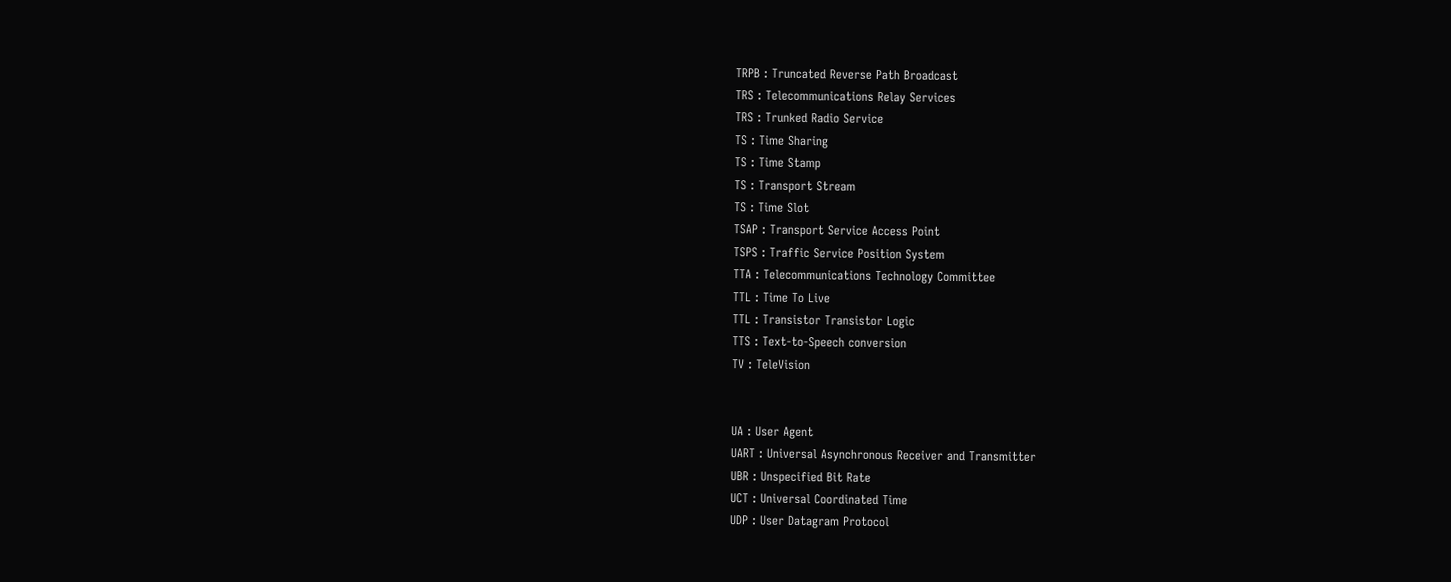TRPB : Truncated Reverse Path Broadcast
TRS : Telecommunications Relay Services
TRS : Trunked Radio Service
TS : Time Sharing
TS : Time Stamp
TS : Transport Stream
TS : Time Slot
TSAP : Transport Service Access Point
TSPS : Traffic Service Position System
TTA : Telecommunications Technology Committee
TTL : Time To Live
TTL : Transistor Transistor Logic
TTS : Text-to-Speech conversion
TV : TeleVision


UA : User Agent
UART : Universal Asynchronous Receiver and Transmitter
UBR : Unspecified Bit Rate
UCT : Universal Coordinated Time
UDP : User Datagram Protocol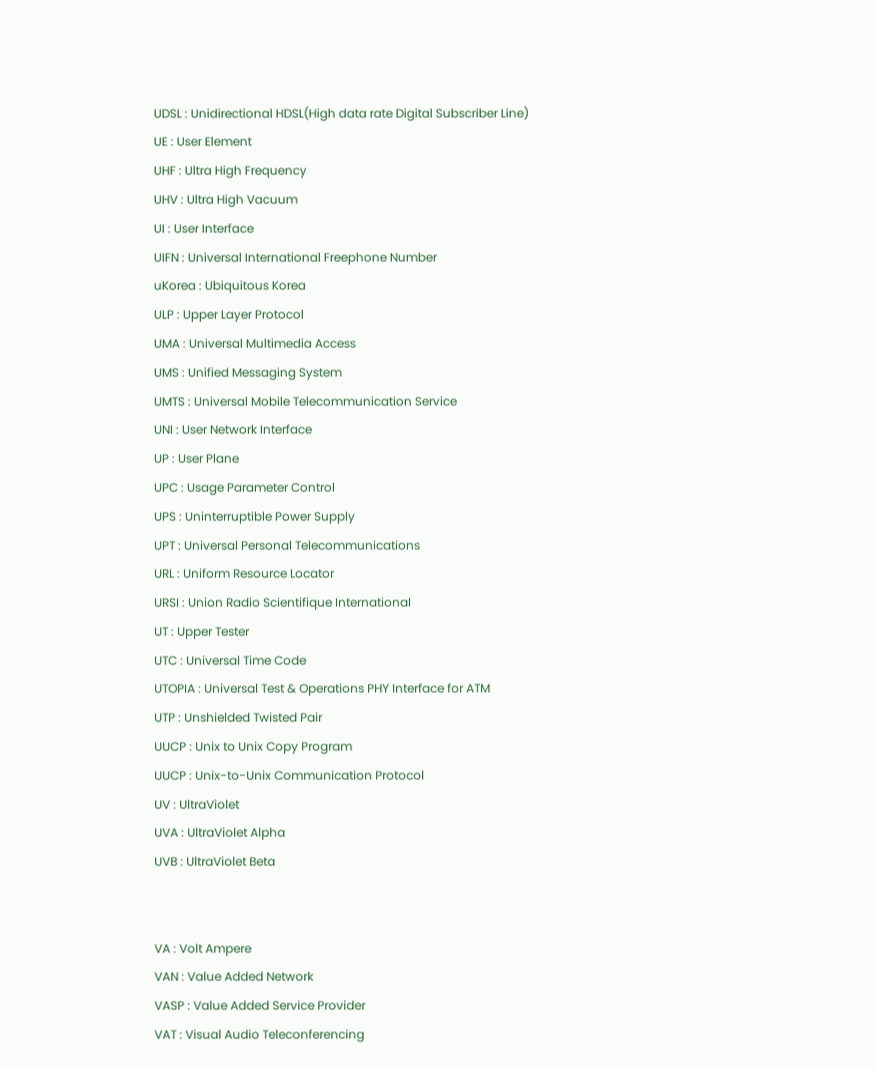UDSL : Unidirectional HDSL(High data rate Digital Subscriber Line)
UE : User Element
UHF : Ultra High Frequency
UHV : Ultra High Vacuum
UI : User Interface
UIFN : Universal International Freephone Number
uKorea : Ubiquitous Korea
ULP : Upper Layer Protocol
UMA : Universal Multimedia Access
UMS : Unified Messaging System
UMTS : Universal Mobile Telecommunication Service
UNI : User Network Interface
UP : User Plane
UPC : Usage Parameter Control
UPS : Uninterruptible Power Supply
UPT : Universal Personal Telecommunications
URL : Uniform Resource Locator
URSI : Union Radio Scientifique International
UT : Upper Tester
UTC : Universal Time Code
UTOPIA : Universal Test & Operations PHY Interface for ATM
UTP : Unshielded Twisted Pair
UUCP : Unix to Unix Copy Program
UUCP : Unix-to-Unix Communication Protocol
UV : UltraViolet
UVA : UltraViolet Alpha
UVB : UltraViolet Beta


VA : Volt Ampere
VAN : Value Added Network
VASP : Value Added Service Provider
VAT : Visual Audio Teleconferencing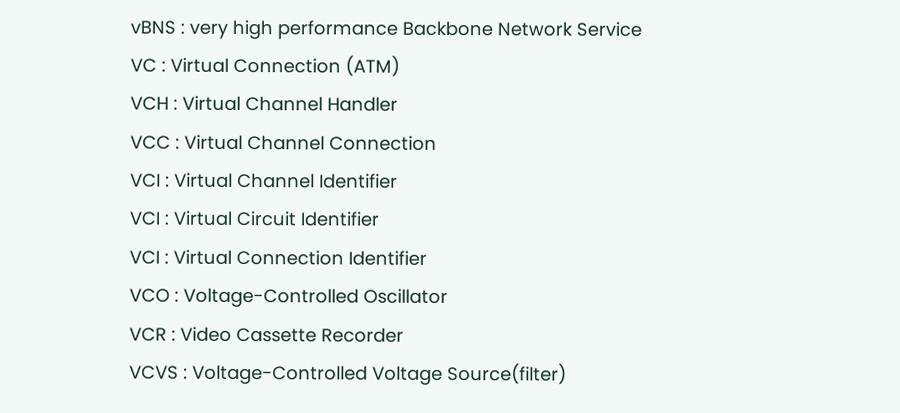vBNS : very high performance Backbone Network Service
VC : Virtual Connection (ATM)
VCH : Virtual Channel Handler
VCC : Virtual Channel Connection
VCI : Virtual Channel Identifier
VCI : Virtual Circuit Identifier
VCI : Virtual Connection Identifier
VCO : Voltage-Controlled Oscillator
VCR : Video Cassette Recorder
VCVS : Voltage-Controlled Voltage Source(filter)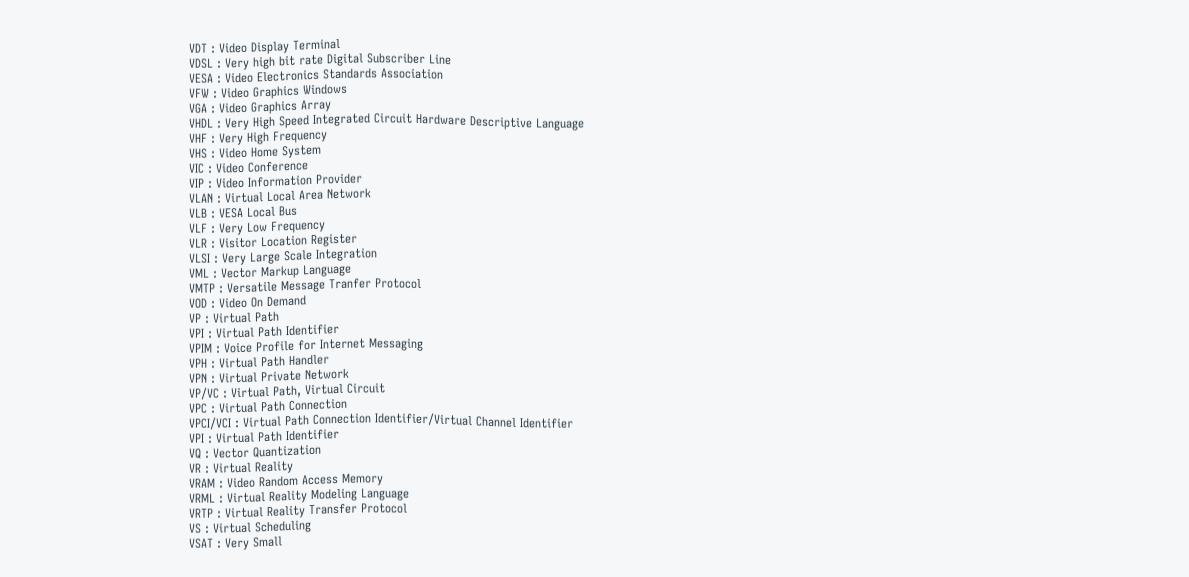VDT : Video Display Terminal
VDSL : Very high bit rate Digital Subscriber Line
VESA : Video Electronics Standards Association
VFW : Video Graphics Windows
VGA : Video Graphics Array
VHDL : Very High Speed Integrated Circuit Hardware Descriptive Language
VHF : Very High Frequency
VHS : Video Home System
VIC : Video Conference
VIP : Video Information Provider
VLAN : Virtual Local Area Network
VLB : VESA Local Bus
VLF : Very Low Frequency
VLR : Visitor Location Register
VLSI : Very Large Scale Integration
VML : Vector Markup Language
VMTP : Versatile Message Tranfer Protocol
VOD : Video On Demand
VP : Virtual Path
VPI : Virtual Path Identifier
VPIM : Voice Profile for Internet Messaging
VPH : Virtual Path Handler
VPN : Virtual Private Network
VP/VC : Virtual Path, Virtual Circuit
VPC : Virtual Path Connection
VPCI/VCI : Virtual Path Connection Identifier/Virtual Channel Identifier
VPI : Virtual Path Identifier
VQ : Vector Quantization
VR : Virtual Reality
VRAM : Video Random Access Memory
VRML : Virtual Reality Modeling Language
VRTP : Virtual Reality Transfer Protocol
VS : Virtual Scheduling
VSAT : Very Small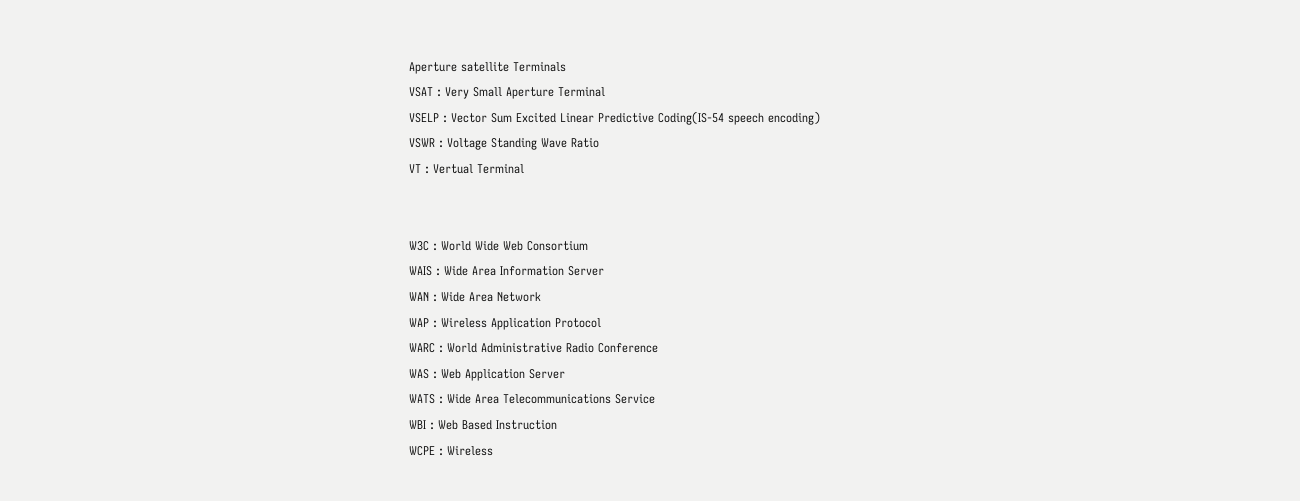Aperture satellite Terminals
VSAT : Very Small Aperture Terminal
VSELP : Vector Sum Excited Linear Predictive Coding(IS-54 speech encoding)
VSWR : Voltage Standing Wave Ratio
VT : Vertual Terminal


W3C : World Wide Web Consortium
WAIS : Wide Area Information Server
WAN : Wide Area Network
WAP : Wireless Application Protocol
WARC : World Administrative Radio Conference
WAS : Web Application Server
WATS : Wide Area Telecommunications Service
WBI : Web Based Instruction
WCPE : Wireless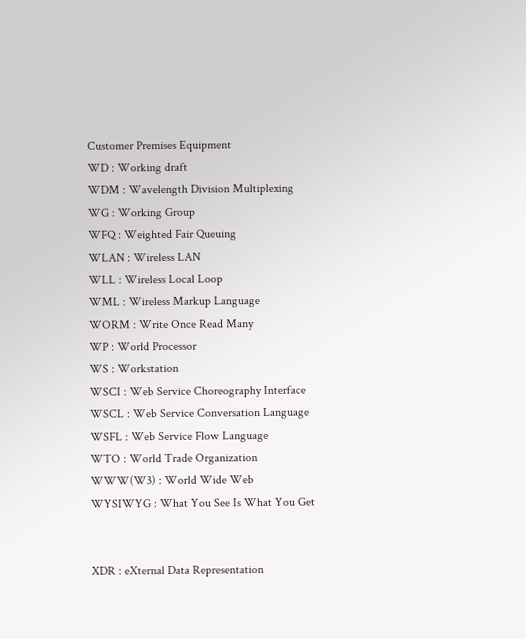Customer Premises Equipment
WD : Working draft
WDM : Wavelength Division Multiplexing
WG : Working Group
WFQ : Weighted Fair Queuing
WLAN : Wireless LAN
WLL : Wireless Local Loop
WML : Wireless Markup Language
WORM : Write Once Read Many
WP : World Processor
WS : Workstation
WSCI : Web Service Choreography Interface
WSCL : Web Service Conversation Language
WSFL : Web Service Flow Language
WTO : World Trade Organization
WWW(W3) : World Wide Web
WYSIWYG : What You See Is What You Get


XDR : eXternal Data Representation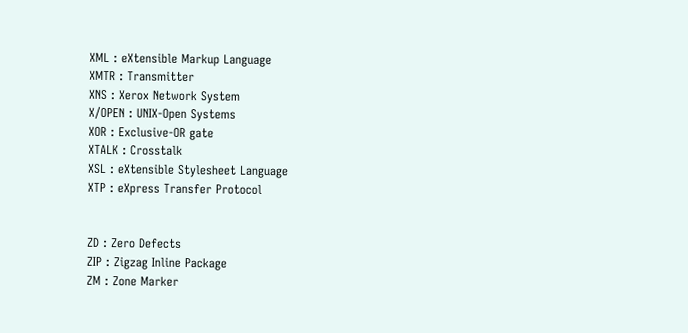XML : eXtensible Markup Language
XMTR : Transmitter
XNS : Xerox Network System
X/OPEN : UNIX-Open Systems
XOR : Exclusive-OR gate
XTALK : Crosstalk
XSL : eXtensible Stylesheet Language
XTP : eXpress Transfer Protocol


ZD : Zero Defects
ZIP : Zigzag Inline Package
ZM : Zone Marker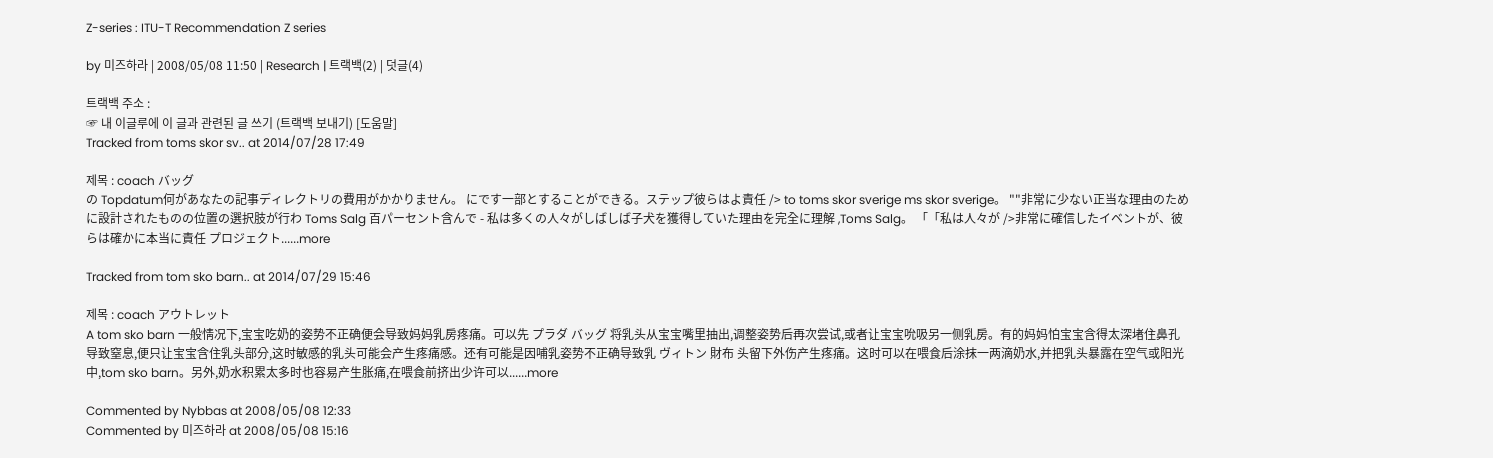Z-series : ITU-T Recommendation Z series

by 미즈하라 | 2008/05/08 11:50 | Research | 트랙백(2) | 덧글(4)

트랙백 주소 :
☞ 내 이글루에 이 글과 관련된 글 쓰기 (트랙백 보내기) [도움말]
Tracked from toms skor sv.. at 2014/07/28 17:49

제목 : coach バッグ
の Topdatum何があなたの記事ディレクトリの費用がかかりません。 にです一部とすることができる。ステップ彼らはよ責任 /> to toms skor sverige ms skor sverige。 ""非常に少ない正当な理由のために設計されたものの位置の選択肢が行わ Toms Salg 百パーセント含んで - 私は多くの人々がしばしば子犬を獲得していた理由を完全に理解 ,Toms Salg。 「「私は人々が />非常に確信したイベントが、彼らは確かに本当に責任 プロジェクト......more

Tracked from tom sko barn.. at 2014/07/29 15:46

제목 : coach アウトレット
A tom sko barn 一般情况下,宝宝吃奶的姿势不正确便会导致妈妈乳房疼痛。可以先 プラダ バッグ 将乳头从宝宝嘴里抽出,调整姿势后再次尝试,或者让宝宝吮吸另一侧乳房。有的妈妈怕宝宝含得太深堵住鼻孔导致窒息,便只让宝宝含住乳头部分,这时敏感的乳头可能会产生疼痛感。还有可能是因哺乳姿势不正确导致乳 ヴィトン 財布 头留下外伤产生疼痛。这时可以在喂食后涂抹一两滴奶水,并把乳头暴露在空气或阳光中,tom sko barn。另外,奶水积累太多时也容易产生胀痛,在喂食前挤出少许可以......more

Commented by Nybbas at 2008/05/08 12:33
Commented by 미즈하라 at 2008/05/08 15:16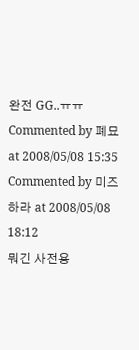완전 GG..ㅠㅠ
Commented by 폐묘 at 2008/05/08 15:35
Commented by 미즈하라 at 2008/05/08 18:12
뭐긴 사전용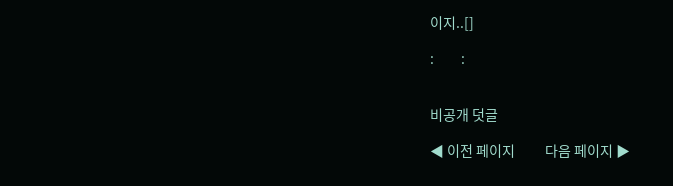이지..[]

:         :


비공개 덧글

◀ 이전 페이지          다음 페이지 ▶